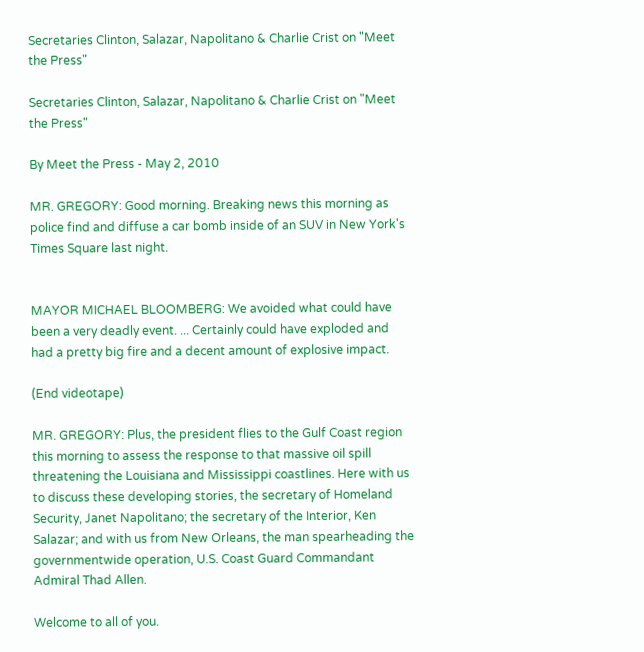Secretaries Clinton, Salazar, Napolitano & Charlie Crist on "Meet the Press"

Secretaries Clinton, Salazar, Napolitano & Charlie Crist on "Meet the Press"

By Meet the Press - May 2, 2010

MR. GREGORY: Good morning. Breaking news this morning as police find and diffuse a car bomb inside of an SUV in New York's Times Square last night.


MAYOR MICHAEL BLOOMBERG: We avoided what could have been a very deadly event. ... Certainly could have exploded and had a pretty big fire and a decent amount of explosive impact.

(End videotape)

MR. GREGORY: Plus, the president flies to the Gulf Coast region this morning to assess the response to that massive oil spill threatening the Louisiana and Mississippi coastlines. Here with us to discuss these developing stories, the secretary of Homeland Security, Janet Napolitano; the secretary of the Interior, Ken Salazar; and with us from New Orleans, the man spearheading the governmentwide operation, U.S. Coast Guard Commandant Admiral Thad Allen.

Welcome to all of you.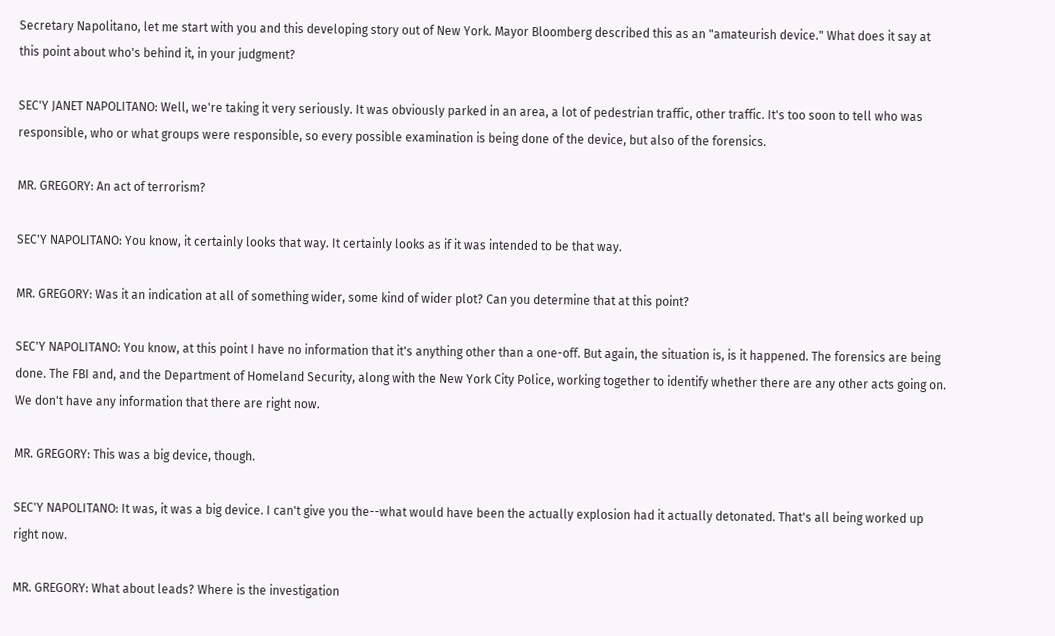Secretary Napolitano, let me start with you and this developing story out of New York. Mayor Bloomberg described this as an "amateurish device." What does it say at this point about who's behind it, in your judgment?

SEC'Y JANET NAPOLITANO: Well, we're taking it very seriously. It was obviously parked in an area, a lot of pedestrian traffic, other traffic. It's too soon to tell who was responsible, who or what groups were responsible, so every possible examination is being done of the device, but also of the forensics.

MR. GREGORY: An act of terrorism?

SEC'Y NAPOLITANO: You know, it certainly looks that way. It certainly looks as if it was intended to be that way.

MR. GREGORY: Was it an indication at all of something wider, some kind of wider plot? Can you determine that at this point?

SEC'Y NAPOLITANO: You know, at this point I have no information that it's anything other than a one-off. But again, the situation is, is it happened. The forensics are being done. The FBI and, and the Department of Homeland Security, along with the New York City Police, working together to identify whether there are any other acts going on. We don't have any information that there are right now.

MR. GREGORY: This was a big device, though.

SEC'Y NAPOLITANO: It was, it was a big device. I can't give you the--what would have been the actually explosion had it actually detonated. That's all being worked up right now.

MR. GREGORY: What about leads? Where is the investigation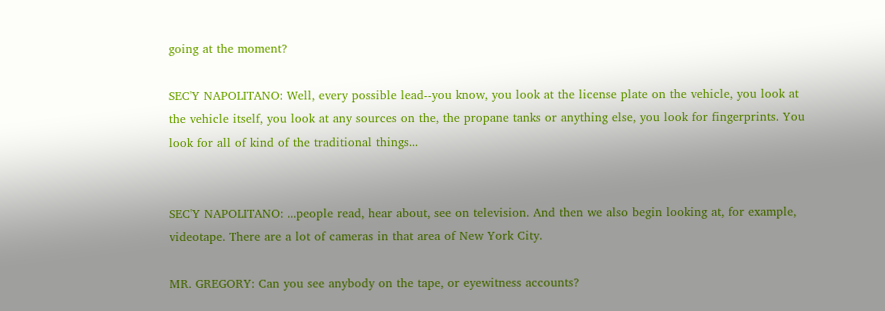going at the moment?

SEC'Y NAPOLITANO: Well, every possible lead--you know, you look at the license plate on the vehicle, you look at the vehicle itself, you look at any sources on the, the propane tanks or anything else, you look for fingerprints. You look for all of kind of the traditional things...


SEC'Y NAPOLITANO: ...people read, hear about, see on television. And then we also begin looking at, for example, videotape. There are a lot of cameras in that area of New York City.

MR. GREGORY: Can you see anybody on the tape, or eyewitness accounts?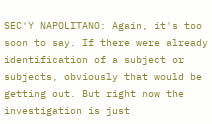SEC'Y NAPOLITANO: Again, it's too soon to say. If there were already identification of a subject or subjects, obviously that would be getting out. But right now the investigation is just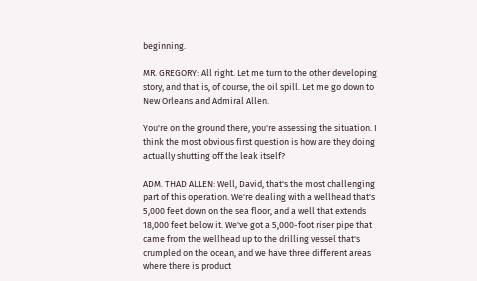beginning.

MR. GREGORY: All right. Let me turn to the other developing story, and that is, of course, the oil spill. Let me go down to New Orleans and Admiral Allen.

You're on the ground there, you're assessing the situation. I think the most obvious first question is how are they doing actually shutting off the leak itself?

ADM. THAD ALLEN: Well, David, that's the most challenging part of this operation. We're dealing with a wellhead that's 5,000 feet down on the sea floor, and a well that extends 18,000 feet below it. We've got a 5,000-foot riser pipe that came from the wellhead up to the drilling vessel that's crumpled on the ocean, and we have three different areas where there is product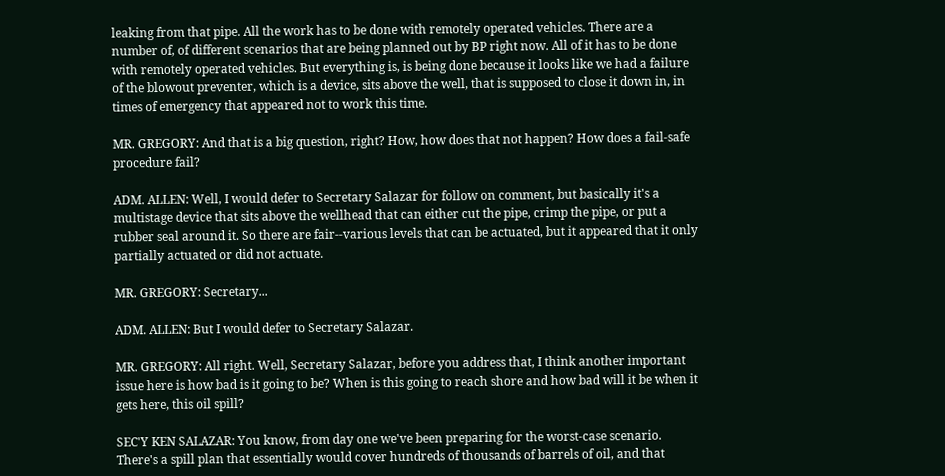leaking from that pipe. All the work has to be done with remotely operated vehicles. There are a number of, of different scenarios that are being planned out by BP right now. All of it has to be done with remotely operated vehicles. But everything is, is being done because it looks like we had a failure of the blowout preventer, which is a device, sits above the well, that is supposed to close it down in, in times of emergency that appeared not to work this time.

MR. GREGORY: And that is a big question, right? How, how does that not happen? How does a fail-safe procedure fail?

ADM. ALLEN: Well, I would defer to Secretary Salazar for follow on comment, but basically it's a multistage device that sits above the wellhead that can either cut the pipe, crimp the pipe, or put a rubber seal around it. So there are fair--various levels that can be actuated, but it appeared that it only partially actuated or did not actuate.

MR. GREGORY: Secretary...

ADM. ALLEN: But I would defer to Secretary Salazar.

MR. GREGORY: All right. Well, Secretary Salazar, before you address that, I think another important issue here is how bad is it going to be? When is this going to reach shore and how bad will it be when it gets here, this oil spill?

SEC'Y KEN SALAZAR: You know, from day one we've been preparing for the worst-case scenario. There's a spill plan that essentially would cover hundreds of thousands of barrels of oil, and that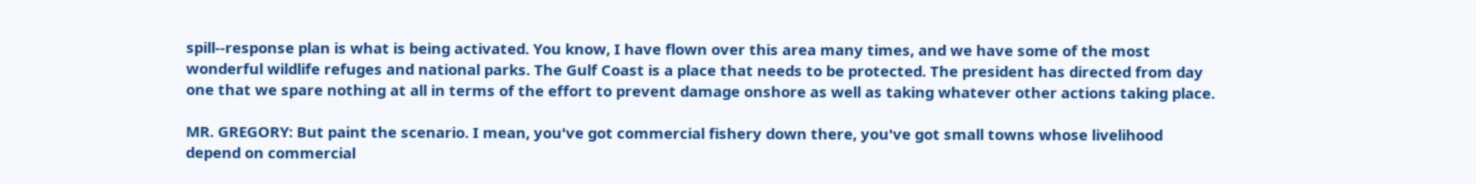spill--response plan is what is being activated. You know, I have flown over this area many times, and we have some of the most wonderful wildlife refuges and national parks. The Gulf Coast is a place that needs to be protected. The president has directed from day one that we spare nothing at all in terms of the effort to prevent damage onshore as well as taking whatever other actions taking place.

MR. GREGORY: But paint the scenario. I mean, you've got commercial fishery down there, you've got small towns whose livelihood depend on commercial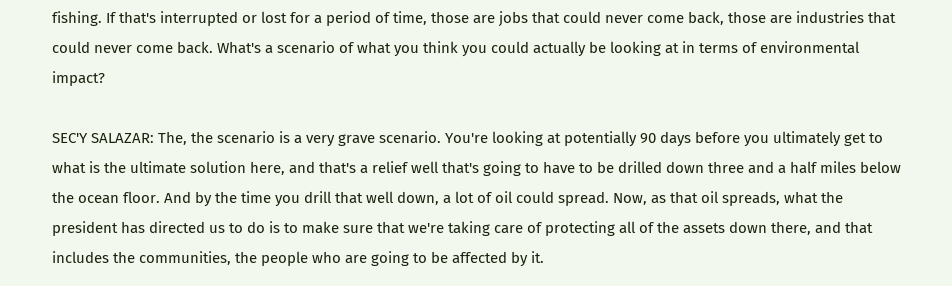fishing. If that's interrupted or lost for a period of time, those are jobs that could never come back, those are industries that could never come back. What's a scenario of what you think you could actually be looking at in terms of environmental impact?

SEC'Y SALAZAR: The, the scenario is a very grave scenario. You're looking at potentially 90 days before you ultimately get to what is the ultimate solution here, and that's a relief well that's going to have to be drilled down three and a half miles below the ocean floor. And by the time you drill that well down, a lot of oil could spread. Now, as that oil spreads, what the president has directed us to do is to make sure that we're taking care of protecting all of the assets down there, and that includes the communities, the people who are going to be affected by it.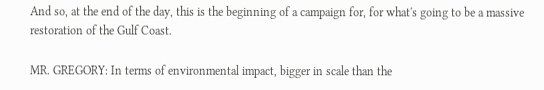And so, at the end of the day, this is the beginning of a campaign for, for what's going to be a massive restoration of the Gulf Coast.

MR. GREGORY: In terms of environmental impact, bigger in scale than the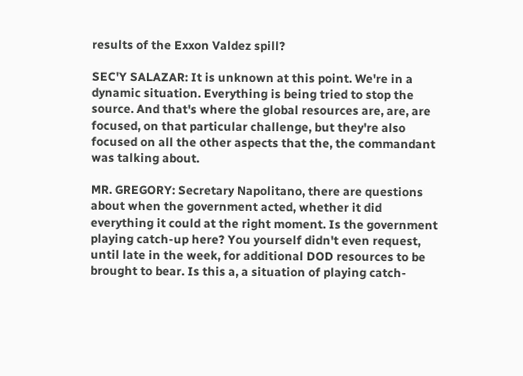results of the Exxon Valdez spill?

SEC'Y SALAZAR: It is unknown at this point. We're in a dynamic situation. Everything is being tried to stop the source. And that's where the global resources are, are, are focused, on that particular challenge, but they're also focused on all the other aspects that the, the commandant was talking about.

MR. GREGORY: Secretary Napolitano, there are questions about when the government acted, whether it did everything it could at the right moment. Is the government playing catch-up here? You yourself didn't even request, until late in the week, for additional DOD resources to be brought to bear. Is this a, a situation of playing catch-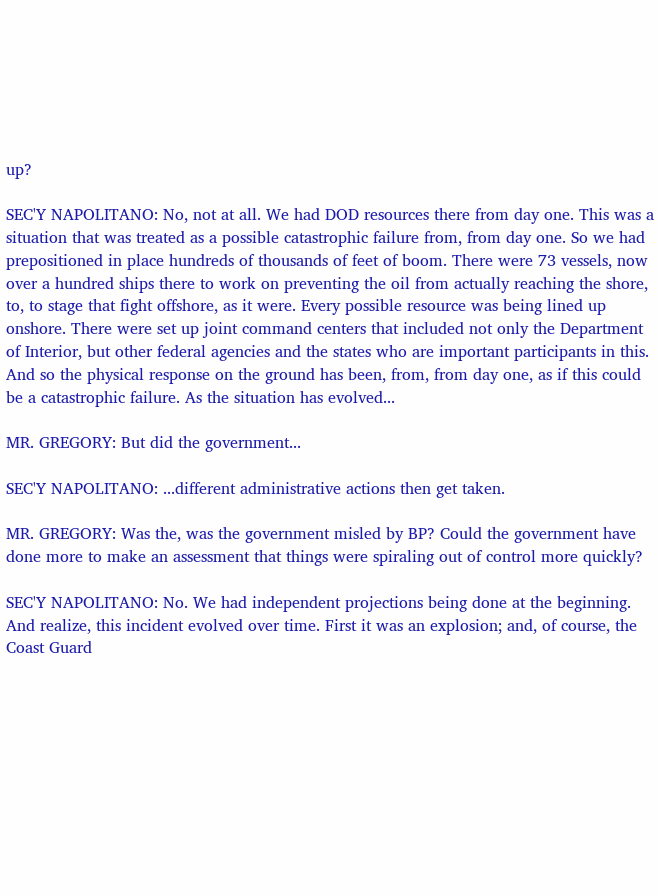up?

SEC'Y NAPOLITANO: No, not at all. We had DOD resources there from day one. This was a situation that was treated as a possible catastrophic failure from, from day one. So we had prepositioned in place hundreds of thousands of feet of boom. There were 73 vessels, now over a hundred ships there to work on preventing the oil from actually reaching the shore, to, to stage that fight offshore, as it were. Every possible resource was being lined up onshore. There were set up joint command centers that included not only the Department of Interior, but other federal agencies and the states who are important participants in this. And so the physical response on the ground has been, from, from day one, as if this could be a catastrophic failure. As the situation has evolved...

MR. GREGORY: But did the government...

SEC'Y NAPOLITANO: ...different administrative actions then get taken.

MR. GREGORY: Was the, was the government misled by BP? Could the government have done more to make an assessment that things were spiraling out of control more quickly?

SEC'Y NAPOLITANO: No. We had independent projections being done at the beginning. And realize, this incident evolved over time. First it was an explosion; and, of course, the Coast Guard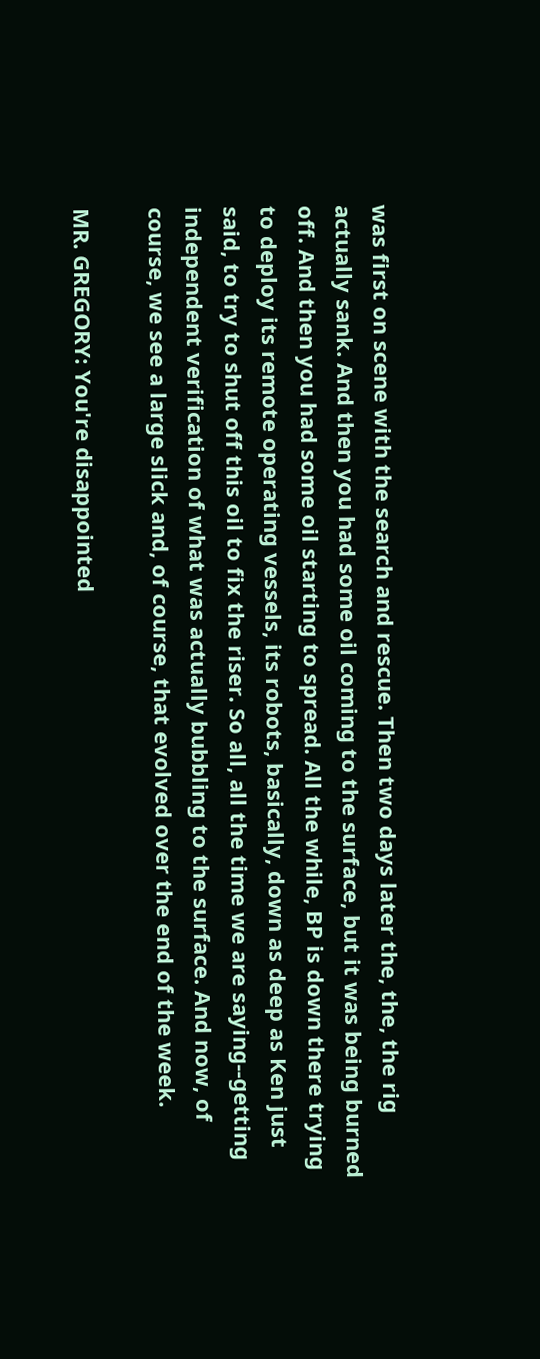was first on scene with the search and rescue. Then two days later the, the, the rig actually sank. And then you had some oil coming to the surface, but it was being burned off. And then you had some oil starting to spread. All the while, BP is down there trying to deploy its remote operating vessels, its robots, basically, down as deep as Ken just said, to try to shut off this oil to fix the riser. So all, all the time we are saying--getting independent verification of what was actually bubbling to the surface. And now, of course, we see a large slick and, of course, that evolved over the end of the week.

MR. GREGORY: You're disappointed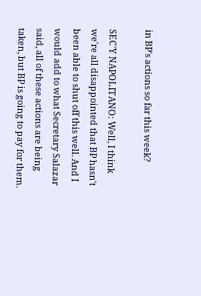in BP's actions so far this week?

SEC'Y NAPOLITANO: Well, I think we're all disappointed that BP hasn't been able to shut off this well. And I would add to what Secretary Salazar said, all of these actions are being taken, but BP is going to pay for them.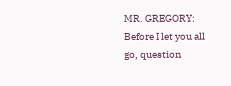MR. GREGORY: Before I let you all go, question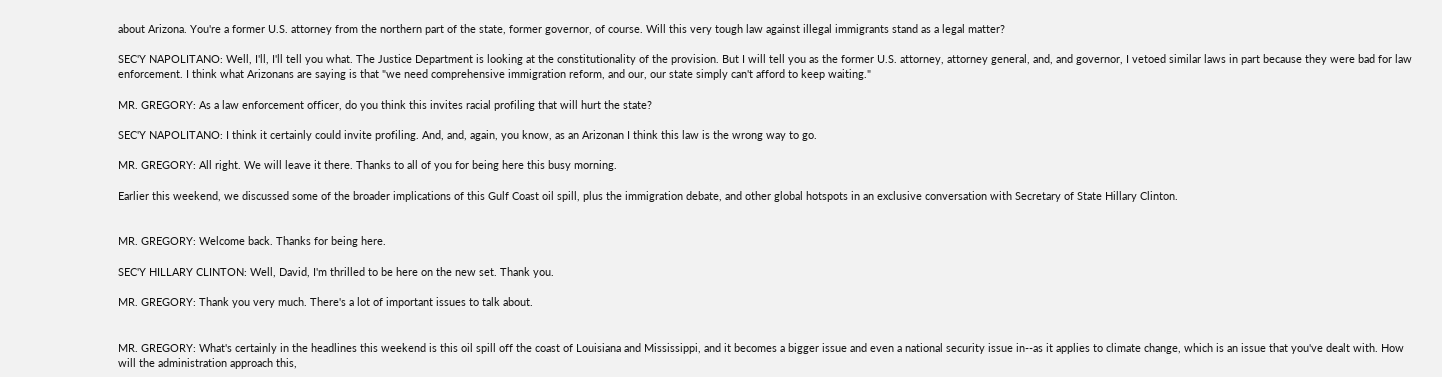about Arizona. You're a former U.S. attorney from the northern part of the state, former governor, of course. Will this very tough law against illegal immigrants stand as a legal matter?

SEC'Y NAPOLITANO: Well, I'll, I'll tell you what. The Justice Department is looking at the constitutionality of the provision. But I will tell you as the former U.S. attorney, attorney general, and, and governor, I vetoed similar laws in part because they were bad for law enforcement. I think what Arizonans are saying is that "we need comprehensive immigration reform, and our, our state simply can't afford to keep waiting."

MR. GREGORY: As a law enforcement officer, do you think this invites racial profiling that will hurt the state?

SEC'Y NAPOLITANO: I think it certainly could invite profiling. And, and, again, you know, as an Arizonan I think this law is the wrong way to go.

MR. GREGORY: All right. We will leave it there. Thanks to all of you for being here this busy morning.

Earlier this weekend, we discussed some of the broader implications of this Gulf Coast oil spill, plus the immigration debate, and other global hotspots in an exclusive conversation with Secretary of State Hillary Clinton.


MR. GREGORY: Welcome back. Thanks for being here.

SEC'Y HILLARY CLINTON: Well, David, I'm thrilled to be here on the new set. Thank you.

MR. GREGORY: Thank you very much. There's a lot of important issues to talk about.


MR. GREGORY: What's certainly in the headlines this weekend is this oil spill off the coast of Louisiana and Mississippi, and it becomes a bigger issue and even a national security issue in--as it applies to climate change, which is an issue that you've dealt with. How will the administration approach this,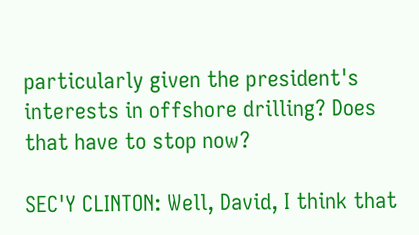particularly given the president's interests in offshore drilling? Does that have to stop now?

SEC'Y CLINTON: Well, David, I think that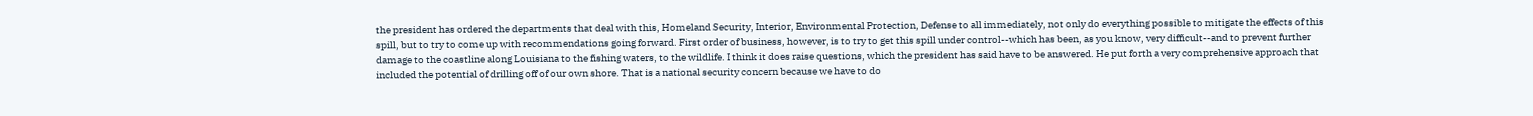the president has ordered the departments that deal with this, Homeland Security, Interior, Environmental Protection, Defense to all immediately, not only do everything possible to mitigate the effects of this spill, but to try to come up with recommendations going forward. First order of business, however, is to try to get this spill under control--which has been, as you know, very difficult--and to prevent further damage to the coastline along Louisiana to the fishing waters, to the wildlife. I think it does raise questions, which the president has said have to be answered. He put forth a very comprehensive approach that included the potential of drilling off of our own shore. That is a national security concern because we have to do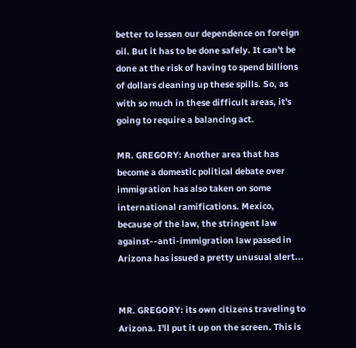better to lessen our dependence on foreign oil. But it has to be done safely. It can't be done at the risk of having to spend billions of dollars cleaning up these spills. So, as with so much in these difficult areas, it's going to require a balancing act.

MR. GREGORY: Another area that has become a domestic political debate over immigration has also taken on some international ramifications. Mexico, because of the law, the stringent law against--anti-immigration law passed in Arizona has issued a pretty unusual alert...


MR. GREGORY: its own citizens traveling to Arizona. I'll put it up on the screen. This is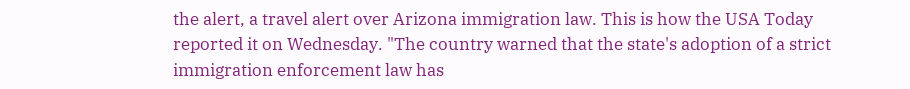the alert, a travel alert over Arizona immigration law. This is how the USA Today reported it on Wednesday. "The country warned that the state's adoption of a strict immigration enforcement law has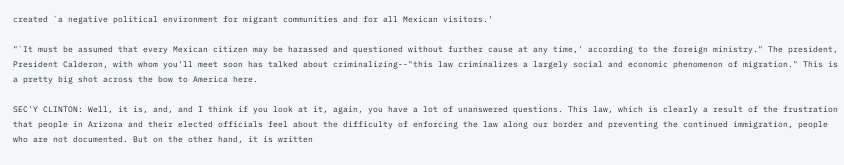created `a negative political environment for migrant communities and for all Mexican visitors.'

"`It must be assumed that every Mexican citizen may be harassed and questioned without further cause at any time,' according to the foreign ministry." The president, President Calderon, with whom you'll meet soon has talked about criminalizing--"this law criminalizes a largely social and economic phenomenon of migration." This is a pretty big shot across the bow to America here.

SEC'Y CLINTON: Well, it is, and, and I think if you look at it, again, you have a lot of unanswered questions. This law, which is clearly a result of the frustration that people in Arizona and their elected officials feel about the difficulty of enforcing the law along our border and preventing the continued immigration, people who are not documented. But on the other hand, it is written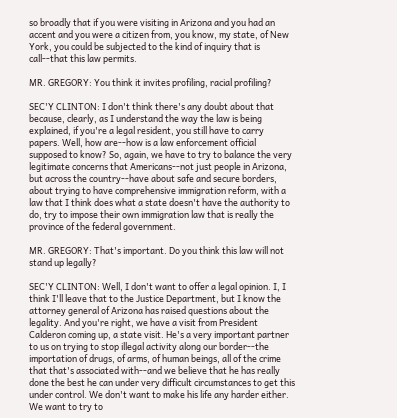so broadly that if you were visiting in Arizona and you had an accent and you were a citizen from, you know, my state, of New York, you could be subjected to the kind of inquiry that is call--that this law permits.

MR. GREGORY: You think it invites profiling, racial profiling?

SEC'Y CLINTON: I don't think there's any doubt about that because, clearly, as I understand the way the law is being explained, if you're a legal resident, you still have to carry papers. Well, how are--how is a law enforcement official supposed to know? So, again, we have to try to balance the very legitimate concerns that Americans--not just people in Arizona, but across the country--have about safe and secure borders, about trying to have comprehensive immigration reform, with a law that I think does what a state doesn't have the authority to do, try to impose their own immigration law that is really the province of the federal government.

MR. GREGORY: That's important. Do you think this law will not stand up legally?

SEC'Y CLINTON: Well, I don't want to offer a legal opinion. I, I think I'll leave that to the Justice Department, but I know the attorney general of Arizona has raised questions about the legality. And you're right, we have a visit from President Calderon coming up, a state visit. He's a very important partner to us on trying to stop illegal activity along our border--the importation of drugs, of arms, of human beings, all of the crime that that's associated with--and we believe that he has really done the best he can under very difficult circumstances to get this under control. We don't want to make his life any harder either. We want to try to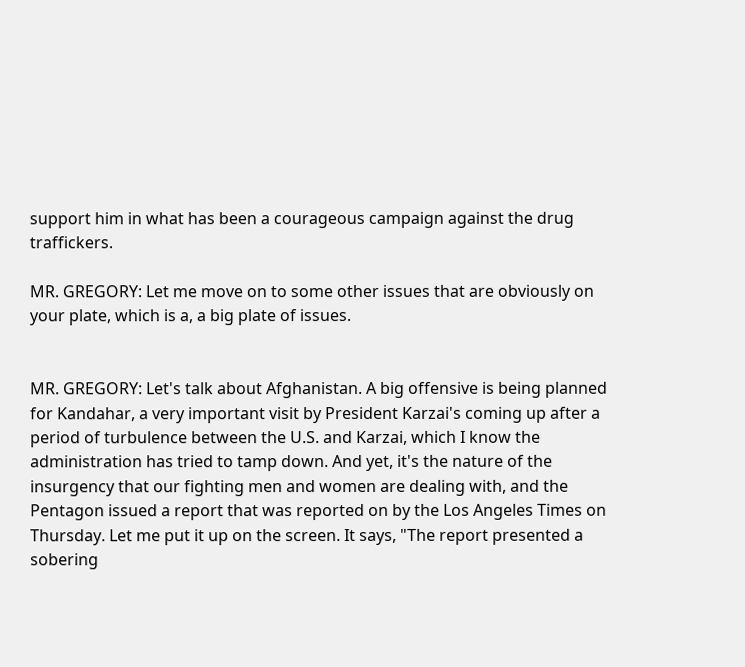support him in what has been a courageous campaign against the drug traffickers.

MR. GREGORY: Let me move on to some other issues that are obviously on your plate, which is a, a big plate of issues.


MR. GREGORY: Let's talk about Afghanistan. A big offensive is being planned for Kandahar, a very important visit by President Karzai's coming up after a period of turbulence between the U.S. and Karzai, which I know the administration has tried to tamp down. And yet, it's the nature of the insurgency that our fighting men and women are dealing with, and the Pentagon issued a report that was reported on by the Los Angeles Times on Thursday. Let me put it up on the screen. It says, "The report presented a sobering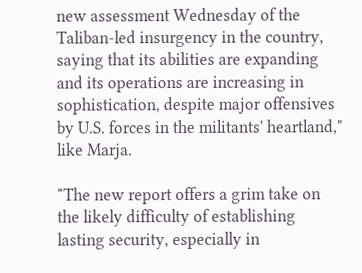new assessment Wednesday of the Taliban-led insurgency in the country, saying that its abilities are expanding and its operations are increasing in sophistication, despite major offensives by U.S. forces in the militants' heartland," like Marja.

"The new report offers a grim take on the likely difficulty of establishing lasting security, especially in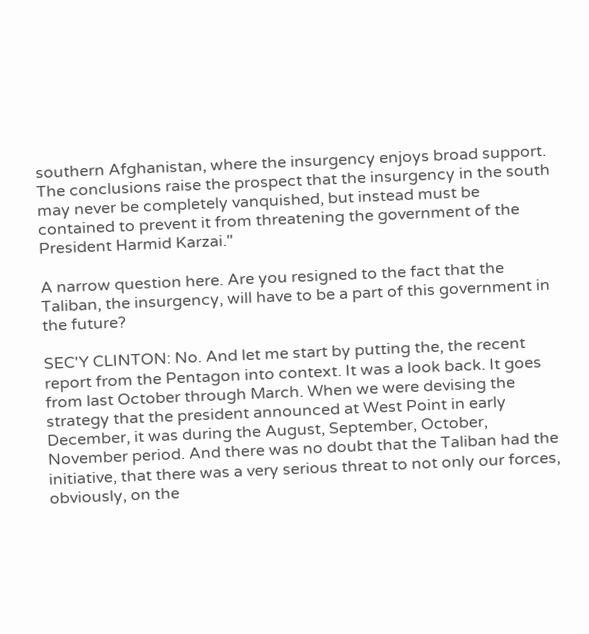southern Afghanistan, where the insurgency enjoys broad support. The conclusions raise the prospect that the insurgency in the south may never be completely vanquished, but instead must be contained to prevent it from threatening the government of the President Harmid Karzai."

A narrow question here. Are you resigned to the fact that the Taliban, the insurgency, will have to be a part of this government in the future?

SEC'Y CLINTON: No. And let me start by putting the, the recent report from the Pentagon into context. It was a look back. It goes from last October through March. When we were devising the strategy that the president announced at West Point in early December, it was during the August, September, October, November period. And there was no doubt that the Taliban had the initiative, that there was a very serious threat to not only our forces, obviously, on the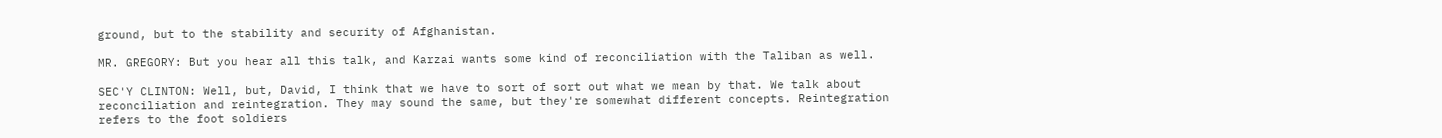ground, but to the stability and security of Afghanistan.

MR. GREGORY: But you hear all this talk, and Karzai wants some kind of reconciliation with the Taliban as well.

SEC'Y CLINTON: Well, but, David, I think that we have to sort of sort out what we mean by that. We talk about reconciliation and reintegration. They may sound the same, but they're somewhat different concepts. Reintegration refers to the foot soldiers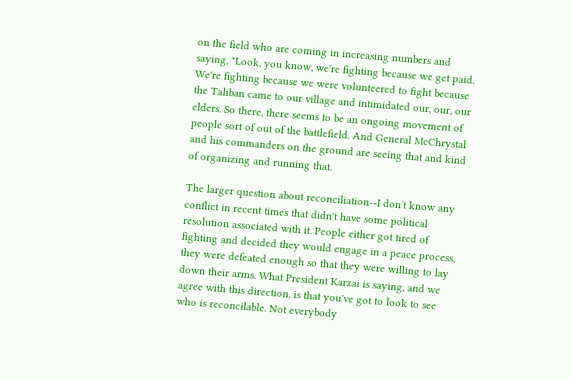on the field who are coming in increasing numbers and saying, "Look, you know, we're fighting because we get paid. We're fighting because we were volunteered to fight because the Taliban came to our village and intimidated our, our, our elders. So there, there seems to be an ongoing movement of people sort of out of the battlefield. And General McChrystal and his commanders on the ground are seeing that and kind of organizing and running that.

The larger question about reconciliation--I don't know any conflict in recent times that didn't have some political resolution associated with it. People either got tired of fighting and decided they would engage in a peace process, they were defeated enough so that they were willing to lay down their arms. What President Karzai is saying, and we agree with this direction, is that you've got to look to see who is reconcilable. Not everybody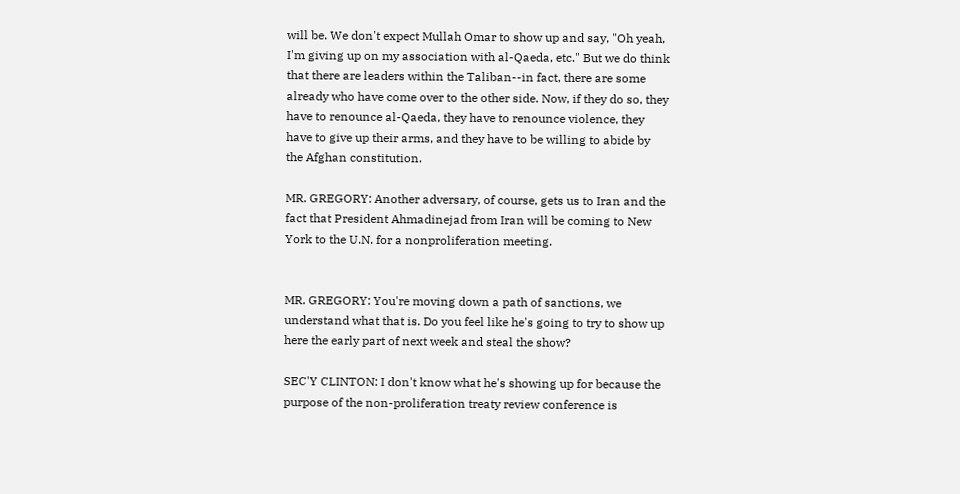will be. We don't expect Mullah Omar to show up and say, "Oh yeah, I'm giving up on my association with al-Qaeda, etc." But we do think that there are leaders within the Taliban--in fact, there are some already who have come over to the other side. Now, if they do so, they have to renounce al-Qaeda, they have to renounce violence, they have to give up their arms, and they have to be willing to abide by the Afghan constitution.

MR. GREGORY: Another adversary, of course, gets us to Iran and the fact that President Ahmadinejad from Iran will be coming to New York to the U.N. for a nonproliferation meeting.


MR. GREGORY: You're moving down a path of sanctions, we understand what that is. Do you feel like he's going to try to show up here the early part of next week and steal the show?

SEC'Y CLINTON: I don't know what he's showing up for because the purpose of the non-proliferation treaty review conference is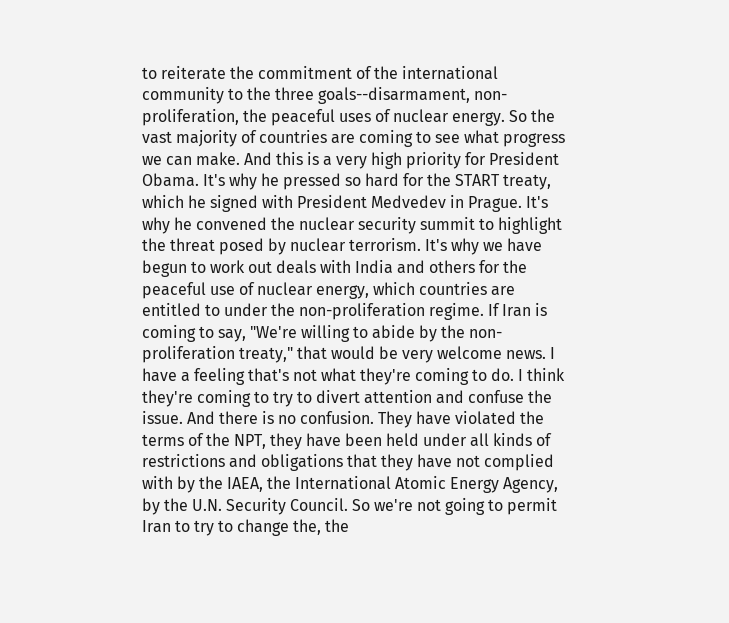to reiterate the commitment of the international community to the three goals--disarmament, non-proliferation, the peaceful uses of nuclear energy. So the vast majority of countries are coming to see what progress we can make. And this is a very high priority for President Obama. It's why he pressed so hard for the START treaty, which he signed with President Medvedev in Prague. It's why he convened the nuclear security summit to highlight the threat posed by nuclear terrorism. It's why we have begun to work out deals with India and others for the peaceful use of nuclear energy, which countries are entitled to under the non-proliferation regime. If Iran is coming to say, "We're willing to abide by the non-proliferation treaty," that would be very welcome news. I have a feeling that's not what they're coming to do. I think they're coming to try to divert attention and confuse the issue. And there is no confusion. They have violated the terms of the NPT, they have been held under all kinds of restrictions and obligations that they have not complied with by the IAEA, the International Atomic Energy Agency, by the U.N. Security Council. So we're not going to permit Iran to try to change the, the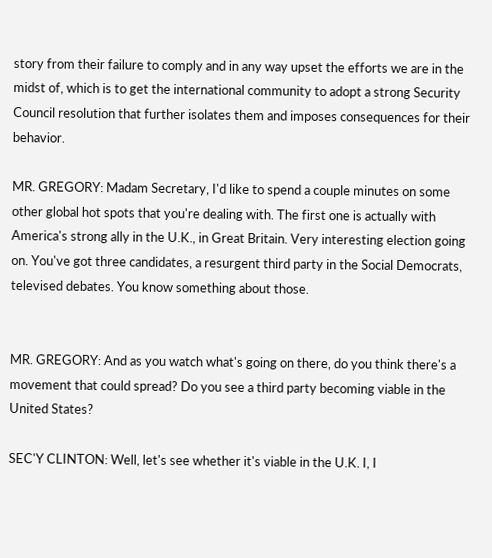story from their failure to comply and in any way upset the efforts we are in the midst of, which is to get the international community to adopt a strong Security Council resolution that further isolates them and imposes consequences for their behavior.

MR. GREGORY: Madam Secretary, I'd like to spend a couple minutes on some other global hot spots that you're dealing with. The first one is actually with America's strong ally in the U.K., in Great Britain. Very interesting election going on. You've got three candidates, a resurgent third party in the Social Democrats, televised debates. You know something about those.


MR. GREGORY: And as you watch what's going on there, do you think there's a movement that could spread? Do you see a third party becoming viable in the United States?

SEC'Y CLINTON: Well, let's see whether it's viable in the U.K. I, I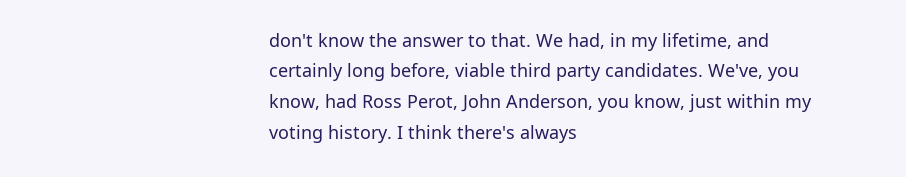don't know the answer to that. We had, in my lifetime, and certainly long before, viable third party candidates. We've, you know, had Ross Perot, John Anderson, you know, just within my voting history. I think there's always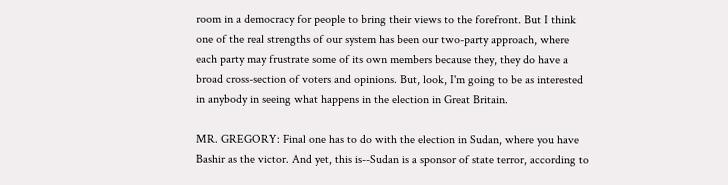room in a democracy for people to bring their views to the forefront. But I think one of the real strengths of our system has been our two-party approach, where each party may frustrate some of its own members because they, they do have a broad cross-section of voters and opinions. But, look, I'm going to be as interested in anybody in seeing what happens in the election in Great Britain.

MR. GREGORY: Final one has to do with the election in Sudan, where you have Bashir as the victor. And yet, this is--Sudan is a sponsor of state terror, according to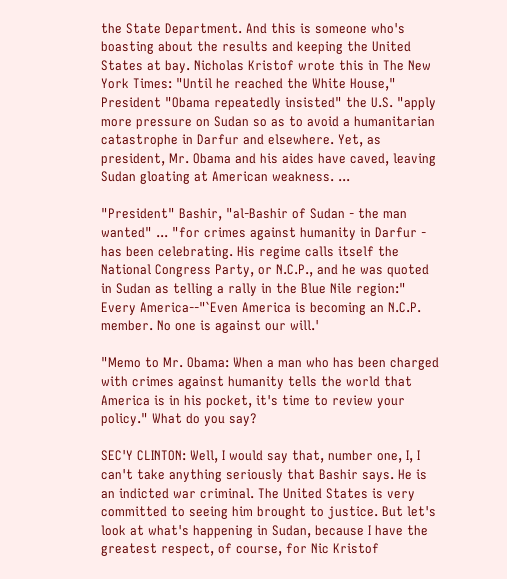the State Department. And this is someone who's boasting about the results and keeping the United States at bay. Nicholas Kristof wrote this in The New York Times: "Until he reached the White House," President "Obama repeatedly insisted" the U.S. "apply more pressure on Sudan so as to avoid a humanitarian catastrophe in Darfur and elsewhere. Yet, as president, Mr. Obama and his aides have caved, leaving Sudan gloating at American weakness. ...

"President" Bashir, "al-Bashir of Sudan - the man wanted" ... "for crimes against humanity in Darfur - has been celebrating. His regime calls itself the National Congress Party, or N.C.P., and he was quoted in Sudan as telling a rally in the Blue Nile region:" Every America--"`Even America is becoming an N.C.P. member. No one is against our will.'

"Memo to Mr. Obama: When a man who has been charged with crimes against humanity tells the world that America is in his pocket, it's time to review your policy." What do you say?

SEC'Y CLINTON: Well, I would say that, number one, I, I can't take anything seriously that Bashir says. He is an indicted war criminal. The United States is very committed to seeing him brought to justice. But let's look at what's happening in Sudan, because I have the greatest respect, of course, for Nic Kristof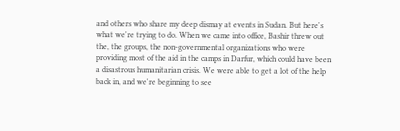and others who share my deep dismay at events in Sudan. But here's what we're trying to do. When we came into office, Bashir threw out the, the groups, the non-governmental organizations who were providing most of the aid in the camps in Darfur, which could have been a disastrous humanitarian crisis. We were able to get a lot of the help back in, and we're beginning to see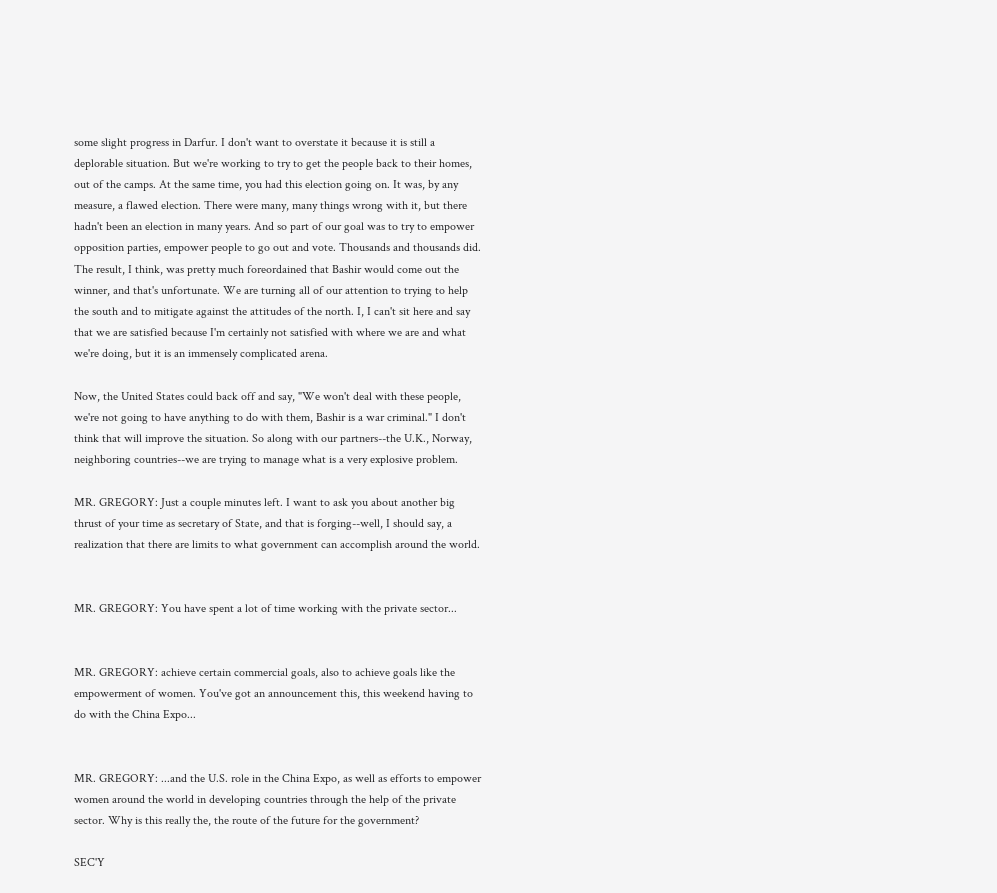some slight progress in Darfur. I don't want to overstate it because it is still a deplorable situation. But we're working to try to get the people back to their homes, out of the camps. At the same time, you had this election going on. It was, by any measure, a flawed election. There were many, many things wrong with it, but there hadn't been an election in many years. And so part of our goal was to try to empower opposition parties, empower people to go out and vote. Thousands and thousands did. The result, I think, was pretty much foreordained that Bashir would come out the winner, and that's unfortunate. We are turning all of our attention to trying to help the south and to mitigate against the attitudes of the north. I, I can't sit here and say that we are satisfied because I'm certainly not satisfied with where we are and what we're doing, but it is an immensely complicated arena.

Now, the United States could back off and say, "We won't deal with these people, we're not going to have anything to do with them, Bashir is a war criminal." I don't think that will improve the situation. So along with our partners--the U.K., Norway, neighboring countries--we are trying to manage what is a very explosive problem.

MR. GREGORY: Just a couple minutes left. I want to ask you about another big thrust of your time as secretary of State, and that is forging--well, I should say, a realization that there are limits to what government can accomplish around the world.


MR. GREGORY: You have spent a lot of time working with the private sector...


MR. GREGORY: achieve certain commercial goals, also to achieve goals like the empowerment of women. You've got an announcement this, this weekend having to do with the China Expo...


MR. GREGORY: ...and the U.S. role in the China Expo, as well as efforts to empower women around the world in developing countries through the help of the private sector. Why is this really the, the route of the future for the government?

SEC'Y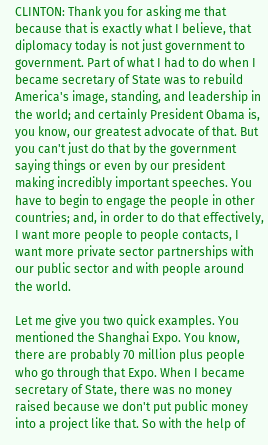CLINTON: Thank you for asking me that because that is exactly what I believe, that diplomacy today is not just government to government. Part of what I had to do when I became secretary of State was to rebuild America's image, standing, and leadership in the world; and certainly President Obama is, you know, our greatest advocate of that. But you can't just do that by the government saying things or even by our president making incredibly important speeches. You have to begin to engage the people in other countries; and, in order to do that effectively, I want more people to people contacts, I want more private sector partnerships with our public sector and with people around the world.

Let me give you two quick examples. You mentioned the Shanghai Expo. You know, there are probably 70 million plus people who go through that Expo. When I became secretary of State, there was no money raised because we don't put public money into a project like that. So with the help of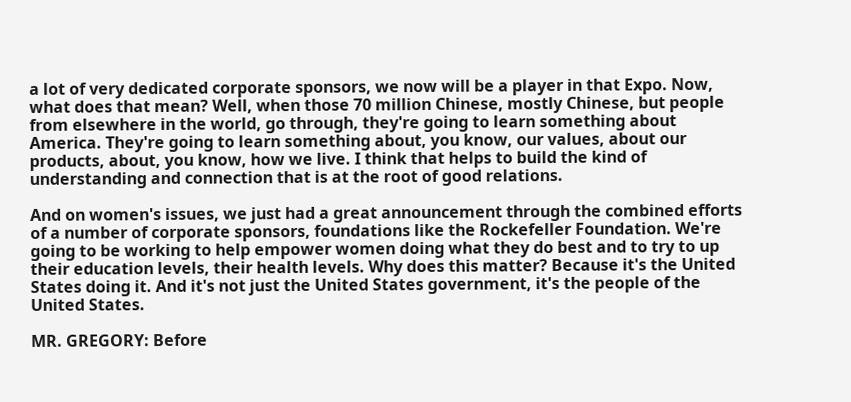a lot of very dedicated corporate sponsors, we now will be a player in that Expo. Now, what does that mean? Well, when those 70 million Chinese, mostly Chinese, but people from elsewhere in the world, go through, they're going to learn something about America. They're going to learn something about, you know, our values, about our products, about, you know, how we live. I think that helps to build the kind of understanding and connection that is at the root of good relations.

And on women's issues, we just had a great announcement through the combined efforts of a number of corporate sponsors, foundations like the Rockefeller Foundation. We're going to be working to help empower women doing what they do best and to try to up their education levels, their health levels. Why does this matter? Because it's the United States doing it. And it's not just the United States government, it's the people of the United States.

MR. GREGORY: Before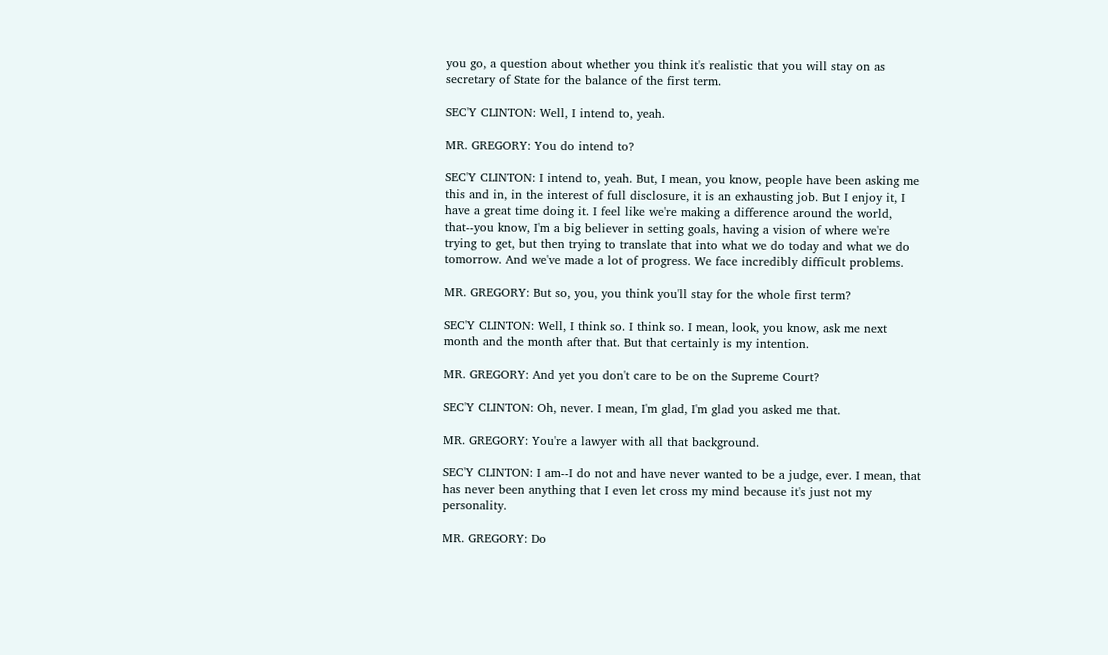you go, a question about whether you think it's realistic that you will stay on as secretary of State for the balance of the first term.

SEC'Y CLINTON: Well, I intend to, yeah.

MR. GREGORY: You do intend to?

SEC'Y CLINTON: I intend to, yeah. But, I mean, you know, people have been asking me this and in, in the interest of full disclosure, it is an exhausting job. But I enjoy it, I have a great time doing it. I feel like we're making a difference around the world, that--you know, I'm a big believer in setting goals, having a vision of where we're trying to get, but then trying to translate that into what we do today and what we do tomorrow. And we've made a lot of progress. We face incredibly difficult problems.

MR. GREGORY: But so, you, you think you'll stay for the whole first term?

SEC'Y CLINTON: Well, I think so. I think so. I mean, look, you know, ask me next month and the month after that. But that certainly is my intention.

MR. GREGORY: And yet you don't care to be on the Supreme Court?

SEC'Y CLINTON: Oh, never. I mean, I'm glad, I'm glad you asked me that.

MR. GREGORY: You're a lawyer with all that background.

SEC'Y CLINTON: I am--I do not and have never wanted to be a judge, ever. I mean, that has never been anything that I even let cross my mind because it's just not my personality.

MR. GREGORY: Do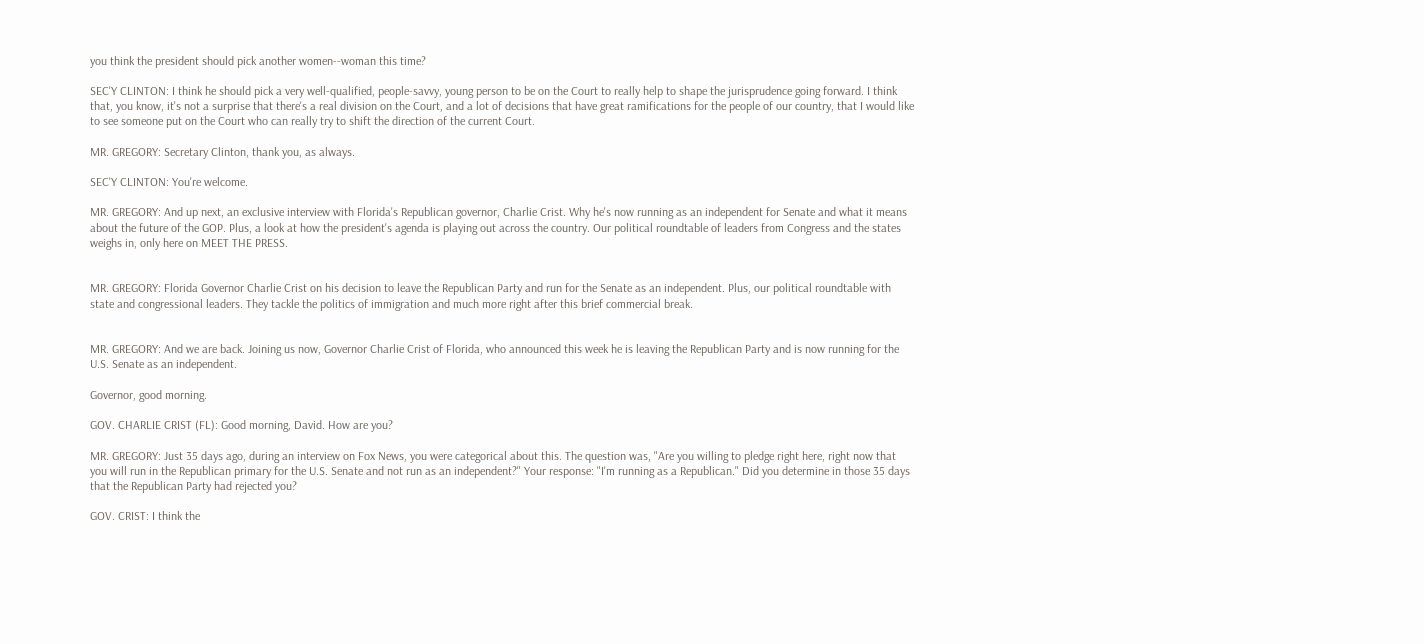you think the president should pick another women--woman this time?

SEC'Y CLINTON: I think he should pick a very well-qualified, people-savvy, young person to be on the Court to really help to shape the jurisprudence going forward. I think that, you know, it's not a surprise that there's a real division on the Court, and a lot of decisions that have great ramifications for the people of our country, that I would like to see someone put on the Court who can really try to shift the direction of the current Court.

MR. GREGORY: Secretary Clinton, thank you, as always.

SEC'Y CLINTON: You're welcome.

MR. GREGORY: And up next, an exclusive interview with Florida's Republican governor, Charlie Crist. Why he's now running as an independent for Senate and what it means about the future of the GOP. Plus, a look at how the president's agenda is playing out across the country. Our political roundtable of leaders from Congress and the states weighs in, only here on MEET THE PRESS.


MR. GREGORY: Florida Governor Charlie Crist on his decision to leave the Republican Party and run for the Senate as an independent. Plus, our political roundtable with state and congressional leaders. They tackle the politics of immigration and much more right after this brief commercial break.


MR. GREGORY: And we are back. Joining us now, Governor Charlie Crist of Florida, who announced this week he is leaving the Republican Party and is now running for the U.S. Senate as an independent.

Governor, good morning.

GOV. CHARLIE CRIST (FL): Good morning, David. How are you?

MR. GREGORY: Just 35 days ago, during an interview on Fox News, you were categorical about this. The question was, "Are you willing to pledge right here, right now that you will run in the Republican primary for the U.S. Senate and not run as an independent?" Your response: "I'm running as a Republican." Did you determine in those 35 days that the Republican Party had rejected you?

GOV. CRIST: I think the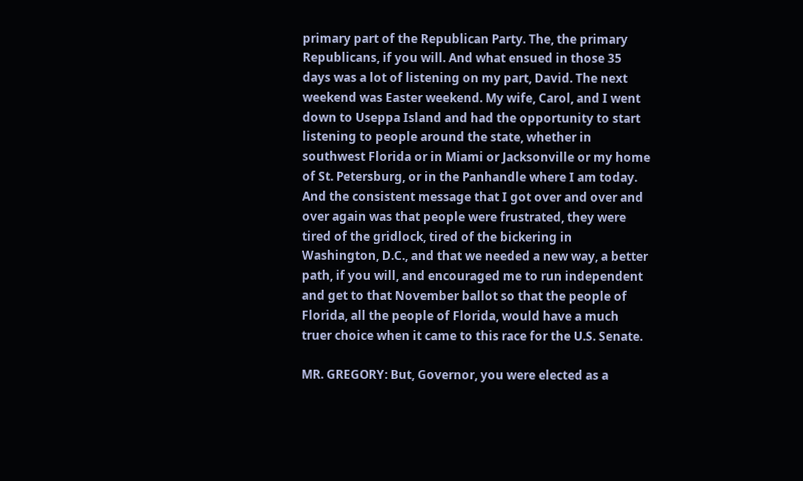primary part of the Republican Party. The, the primary Republicans, if you will. And what ensued in those 35 days was a lot of listening on my part, David. The next weekend was Easter weekend. My wife, Carol, and I went down to Useppa Island and had the opportunity to start listening to people around the state, whether in southwest Florida or in Miami or Jacksonville or my home of St. Petersburg, or in the Panhandle where I am today. And the consistent message that I got over and over and over again was that people were frustrated, they were tired of the gridlock, tired of the bickering in Washington, D.C., and that we needed a new way, a better path, if you will, and encouraged me to run independent and get to that November ballot so that the people of Florida, all the people of Florida, would have a much truer choice when it came to this race for the U.S. Senate.

MR. GREGORY: But, Governor, you were elected as a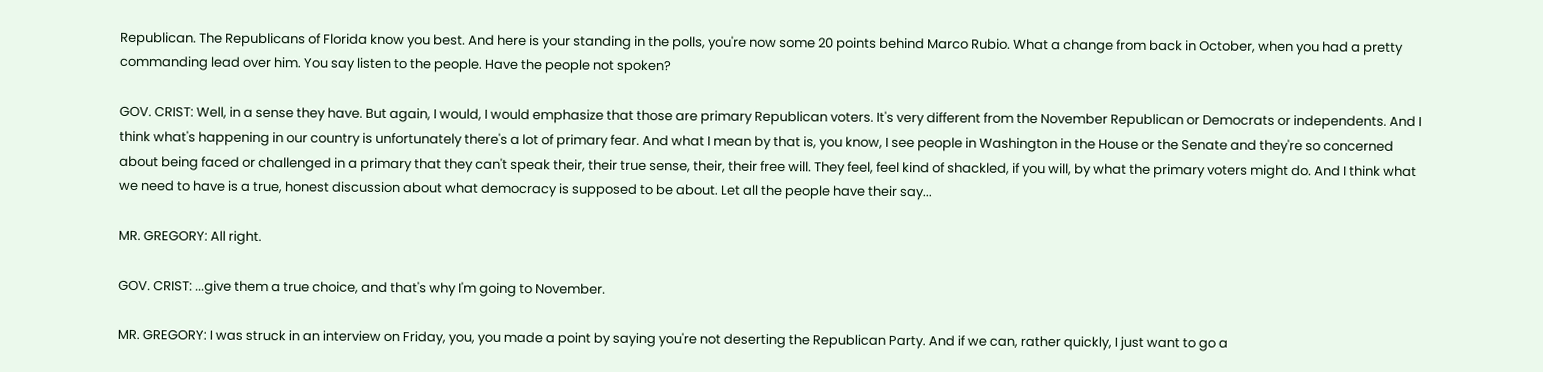Republican. The Republicans of Florida know you best. And here is your standing in the polls, you're now some 20 points behind Marco Rubio. What a change from back in October, when you had a pretty commanding lead over him. You say listen to the people. Have the people not spoken?

GOV. CRIST: Well, in a sense they have. But again, I would, I would emphasize that those are primary Republican voters. It's very different from the November Republican or Democrats or independents. And I think what's happening in our country is unfortunately there's a lot of primary fear. And what I mean by that is, you know, I see people in Washington in the House or the Senate and they're so concerned about being faced or challenged in a primary that they can't speak their, their true sense, their, their free will. They feel, feel kind of shackled, if you will, by what the primary voters might do. And I think what we need to have is a true, honest discussion about what democracy is supposed to be about. Let all the people have their say...

MR. GREGORY: All right.

GOV. CRIST: ...give them a true choice, and that's why I'm going to November.

MR. GREGORY: I was struck in an interview on Friday, you, you made a point by saying you're not deserting the Republican Party. And if we can, rather quickly, I just want to go a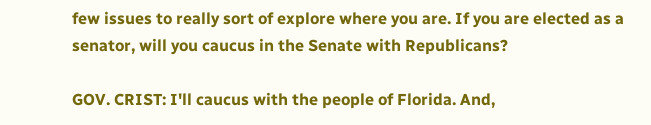few issues to really sort of explore where you are. If you are elected as a senator, will you caucus in the Senate with Republicans?

GOV. CRIST: I'll caucus with the people of Florida. And,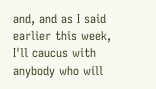and, and as I said earlier this week, I'll caucus with anybody who will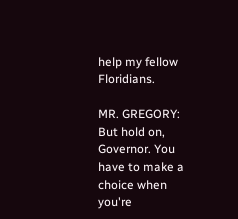help my fellow Floridians.

MR. GREGORY: But hold on, Governor. You have to make a choice when you're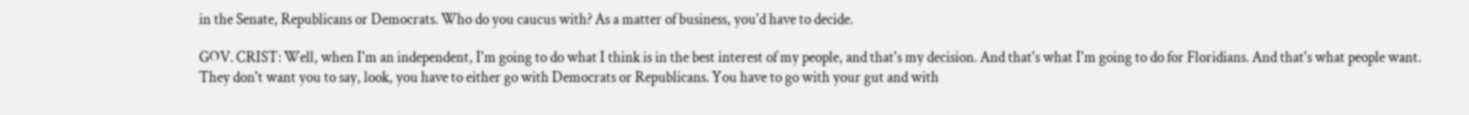in the Senate, Republicans or Democrats. Who do you caucus with? As a matter of business, you'd have to decide.

GOV. CRIST: Well, when I'm an independent, I'm going to do what I think is in the best interest of my people, and that's my decision. And that's what I'm going to do for Floridians. And that's what people want. They don't want you to say, look, you have to either go with Democrats or Republicans. You have to go with your gut and with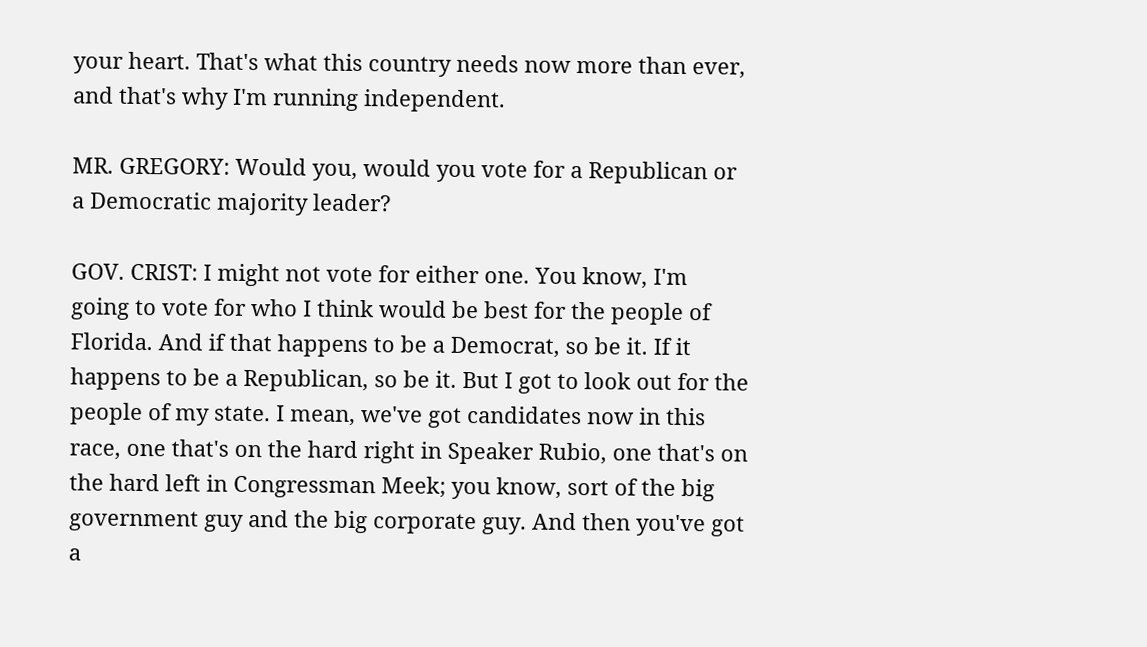your heart. That's what this country needs now more than ever, and that's why I'm running independent.

MR. GREGORY: Would you, would you vote for a Republican or a Democratic majority leader?

GOV. CRIST: I might not vote for either one. You know, I'm going to vote for who I think would be best for the people of Florida. And if that happens to be a Democrat, so be it. If it happens to be a Republican, so be it. But I got to look out for the people of my state. I mean, we've got candidates now in this race, one that's on the hard right in Speaker Rubio, one that's on the hard left in Congressman Meek; you know, sort of the big government guy and the big corporate guy. And then you've got a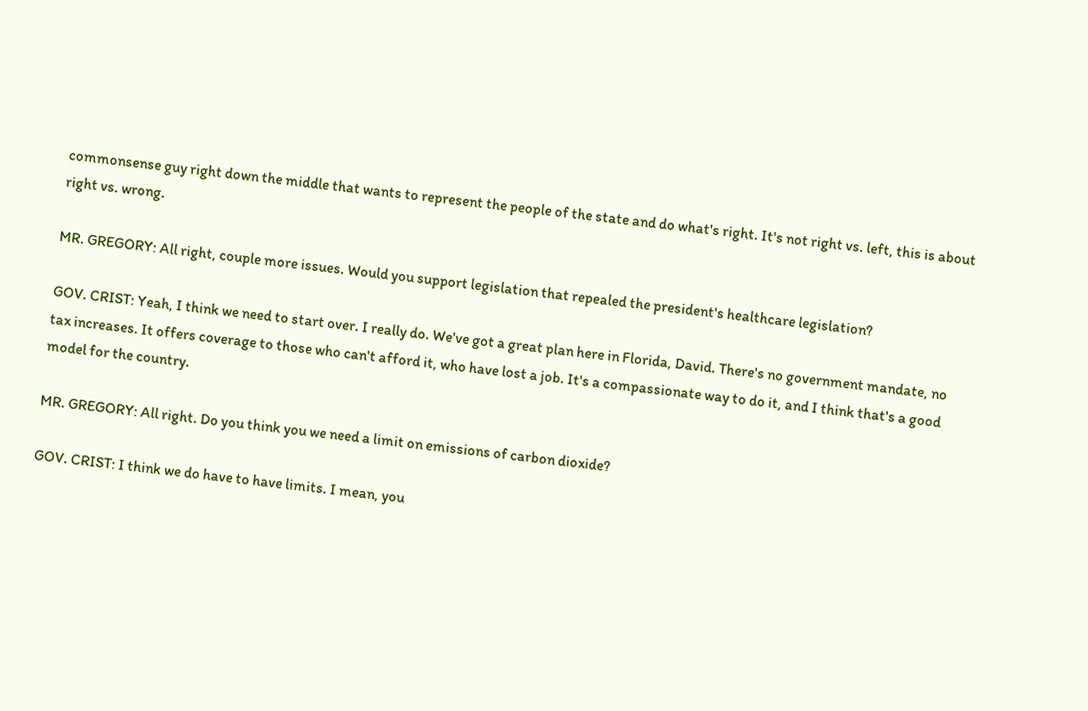commonsense guy right down the middle that wants to represent the people of the state and do what's right. It's not right vs. left, this is about right vs. wrong.

MR. GREGORY: All right, couple more issues. Would you support legislation that repealed the president's healthcare legislation?

GOV. CRIST: Yeah, I think we need to start over. I really do. We've got a great plan here in Florida, David. There's no government mandate, no tax increases. It offers coverage to those who can't afford it, who have lost a job. It's a compassionate way to do it, and I think that's a good model for the country.

MR. GREGORY: All right. Do you think you we need a limit on emissions of carbon dioxide?

GOV. CRIST: I think we do have to have limits. I mean, you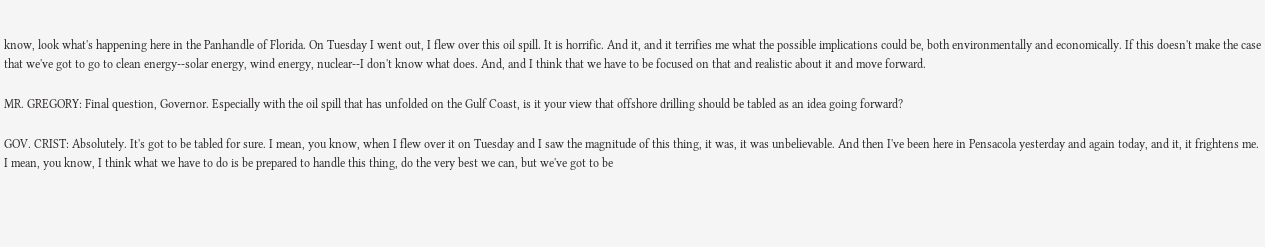know, look what's happening here in the Panhandle of Florida. On Tuesday I went out, I flew over this oil spill. It is horrific. And it, and it terrifies me what the possible implications could be, both environmentally and economically. If this doesn't make the case that we've got to go to clean energy--solar energy, wind energy, nuclear--I don't know what does. And, and I think that we have to be focused on that and realistic about it and move forward.

MR. GREGORY: Final question, Governor. Especially with the oil spill that has unfolded on the Gulf Coast, is it your view that offshore drilling should be tabled as an idea going forward?

GOV. CRIST: Absolutely. It's got to be tabled for sure. I mean, you know, when I flew over it on Tuesday and I saw the magnitude of this thing, it was, it was unbelievable. And then I've been here in Pensacola yesterday and again today, and it, it frightens me. I mean, you know, I think what we have to do is be prepared to handle this thing, do the very best we can, but we've got to be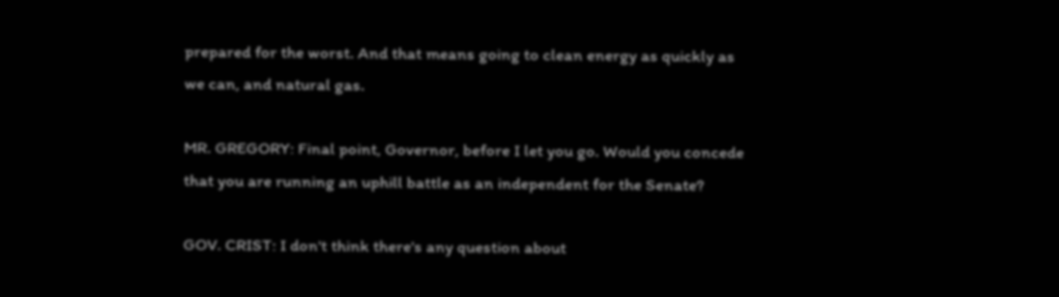prepared for the worst. And that means going to clean energy as quickly as we can, and natural gas.

MR. GREGORY: Final point, Governor, before I let you go. Would you concede that you are running an uphill battle as an independent for the Senate?

GOV. CRIST: I don't think there's any question about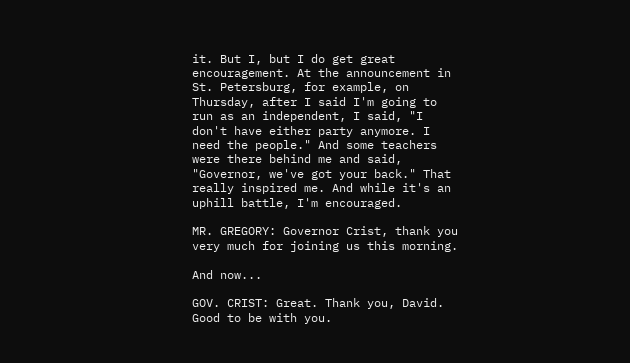it. But I, but I do get great encouragement. At the announcement in St. Petersburg, for example, on Thursday, after I said I'm going to run as an independent, I said, "I don't have either party anymore. I need the people." And some teachers were there behind me and said, "Governor, we've got your back." That really inspired me. And while it's an uphill battle, I'm encouraged.

MR. GREGORY: Governor Crist, thank you very much for joining us this morning.

And now...

GOV. CRIST: Great. Thank you, David. Good to be with you.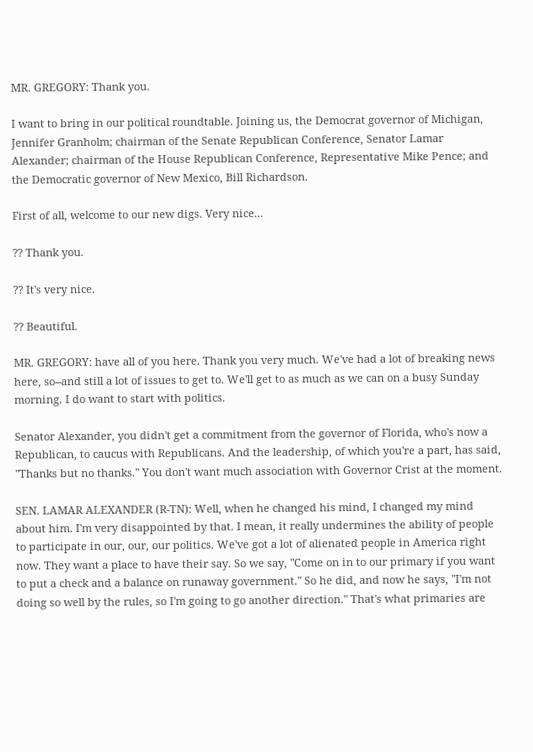MR. GREGORY: Thank you.

I want to bring in our political roundtable. Joining us, the Democrat governor of Michigan, Jennifer Granholm; chairman of the Senate Republican Conference, Senator Lamar Alexander; chairman of the House Republican Conference, Representative Mike Pence; and the Democratic governor of New Mexico, Bill Richardson.

First of all, welcome to our new digs. Very nice...

?? Thank you.

?? It's very nice.

?? Beautiful.

MR. GREGORY: have all of you here. Thank you very much. We've had a lot of breaking news here, so--and still a lot of issues to get to. We'll get to as much as we can on a busy Sunday morning. I do want to start with politics.

Senator Alexander, you didn't get a commitment from the governor of Florida, who's now a Republican, to caucus with Republicans. And the leadership, of which you're a part, has said, "Thanks but no thanks." You don't want much association with Governor Crist at the moment.

SEN. LAMAR ALEXANDER (R-TN): Well, when he changed his mind, I changed my mind about him. I'm very disappointed by that. I mean, it really undermines the ability of people to participate in our, our, our politics. We've got a lot of alienated people in America right now. They want a place to have their say. So we say, "Come on in to our primary if you want to put a check and a balance on runaway government." So he did, and now he says, "I'm not doing so well by the rules, so I'm going to go another direction." That's what primaries are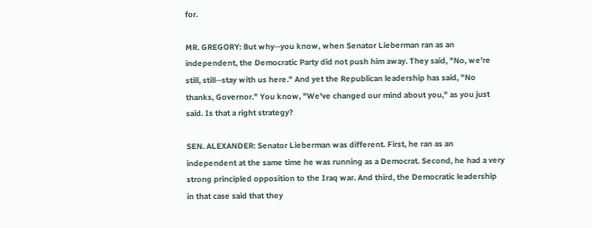for.

MR. GREGORY: But why--you know, when Senator Lieberman ran as an independent, the Democratic Party did not push him away. They said, "No, we're still, still--stay with us here." And yet the Republican leadership has said, "No thanks, Governor." You know, "We've changed our mind about you," as you just said. Is that a right strategy?

SEN. ALEXANDER: Senator Lieberman was different. First, he ran as an independent at the same time he was running as a Democrat. Second, he had a very strong principled opposition to the Iraq war. And third, the Democratic leadership in that case said that they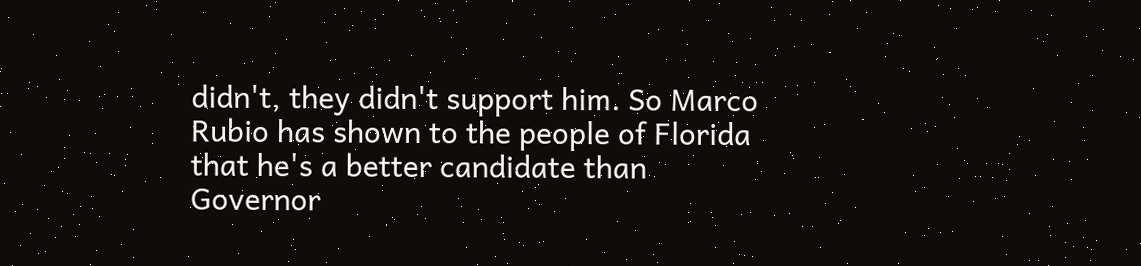didn't, they didn't support him. So Marco Rubio has shown to the people of Florida that he's a better candidate than Governor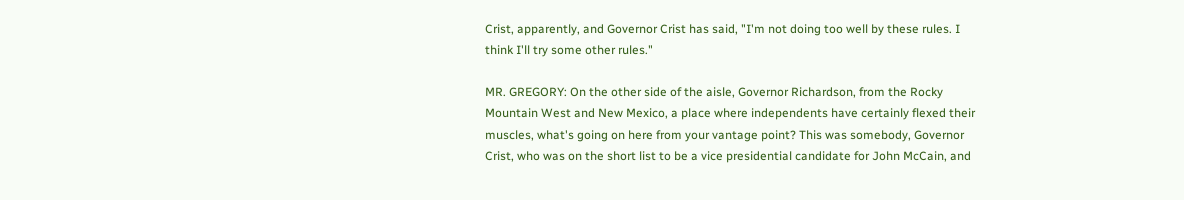Crist, apparently, and Governor Crist has said, "I'm not doing too well by these rules. I think I'll try some other rules."

MR. GREGORY: On the other side of the aisle, Governor Richardson, from the Rocky Mountain West and New Mexico, a place where independents have certainly flexed their muscles, what's going on here from your vantage point? This was somebody, Governor Crist, who was on the short list to be a vice presidential candidate for John McCain, and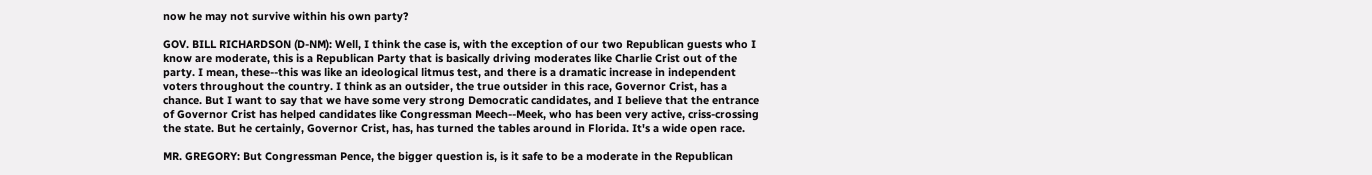now he may not survive within his own party?

GOV. BILL RICHARDSON (D-NM): Well, I think the case is, with the exception of our two Republican guests who I know are moderate, this is a Republican Party that is basically driving moderates like Charlie Crist out of the party. I mean, these--this was like an ideological litmus test, and there is a dramatic increase in independent voters throughout the country. I think as an outsider, the true outsider in this race, Governor Crist, has a chance. But I want to say that we have some very strong Democratic candidates, and I believe that the entrance of Governor Crist has helped candidates like Congressman Meech--Meek, who has been very active, criss-crossing the state. But he certainly, Governor Crist, has, has turned the tables around in Florida. It's a wide open race.

MR. GREGORY: But Congressman Pence, the bigger question is, is it safe to be a moderate in the Republican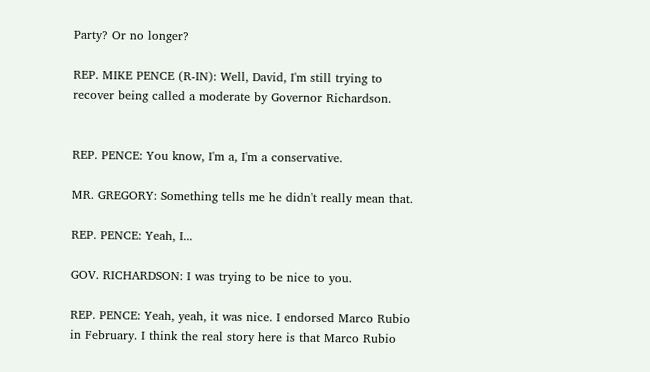Party? Or no longer?

REP. MIKE PENCE (R-IN): Well, David, I'm still trying to recover being called a moderate by Governor Richardson.


REP. PENCE: You know, I'm a, I'm a conservative.

MR. GREGORY: Something tells me he didn't really mean that.

REP. PENCE: Yeah, I...

GOV. RICHARDSON: I was trying to be nice to you.

REP. PENCE: Yeah, yeah, it was nice. I endorsed Marco Rubio in February. I think the real story here is that Marco Rubio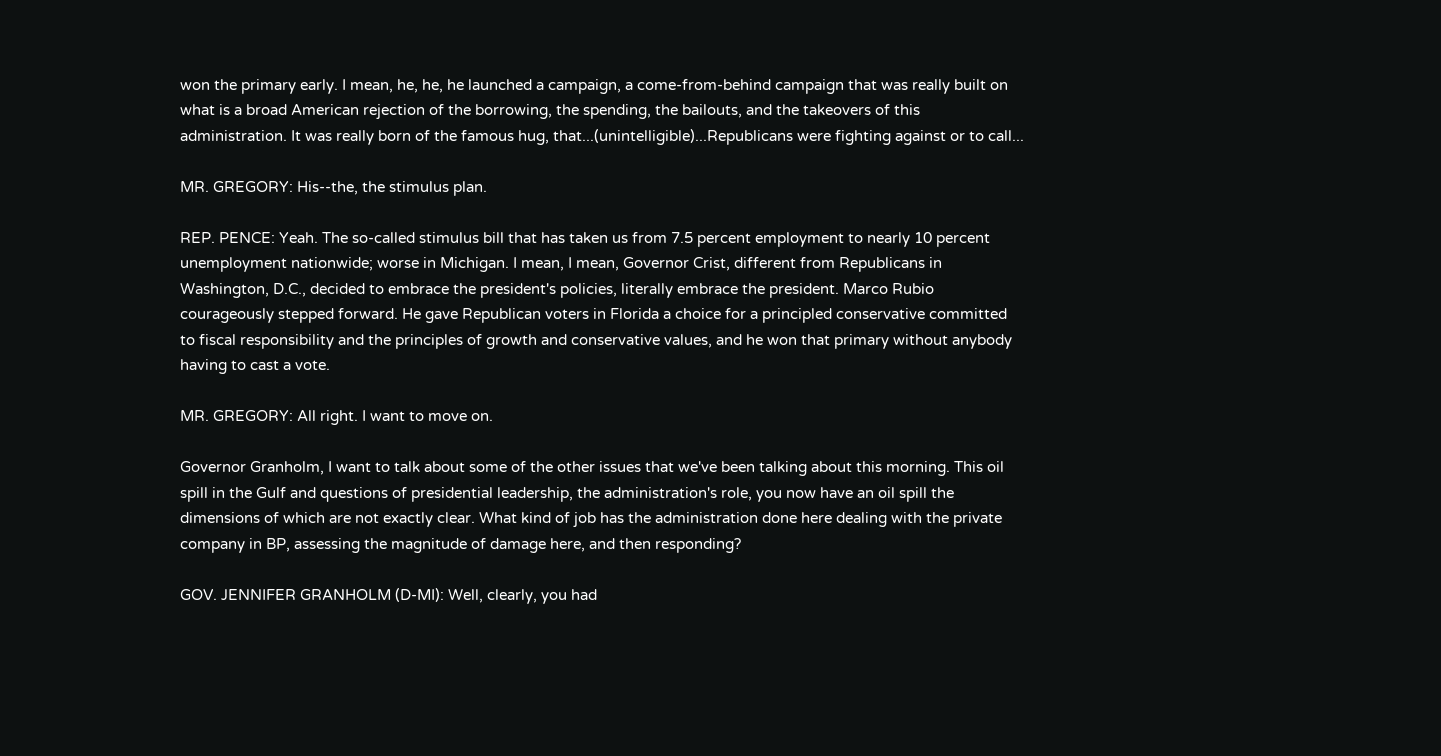won the primary early. I mean, he, he, he launched a campaign, a come-from-behind campaign that was really built on what is a broad American rejection of the borrowing, the spending, the bailouts, and the takeovers of this administration. It was really born of the famous hug, that...(unintelligible)...Republicans were fighting against or to call...

MR. GREGORY: His--the, the stimulus plan.

REP. PENCE: Yeah. The so-called stimulus bill that has taken us from 7.5 percent employment to nearly 10 percent unemployment nationwide; worse in Michigan. I mean, I mean, Governor Crist, different from Republicans in Washington, D.C., decided to embrace the president's policies, literally embrace the president. Marco Rubio courageously stepped forward. He gave Republican voters in Florida a choice for a principled conservative committed to fiscal responsibility and the principles of growth and conservative values, and he won that primary without anybody having to cast a vote.

MR. GREGORY: All right. I want to move on.

Governor Granholm, I want to talk about some of the other issues that we've been talking about this morning. This oil spill in the Gulf and questions of presidential leadership, the administration's role, you now have an oil spill the dimensions of which are not exactly clear. What kind of job has the administration done here dealing with the private company in BP, assessing the magnitude of damage here, and then responding?

GOV. JENNIFER GRANHOLM (D-MI): Well, clearly, you had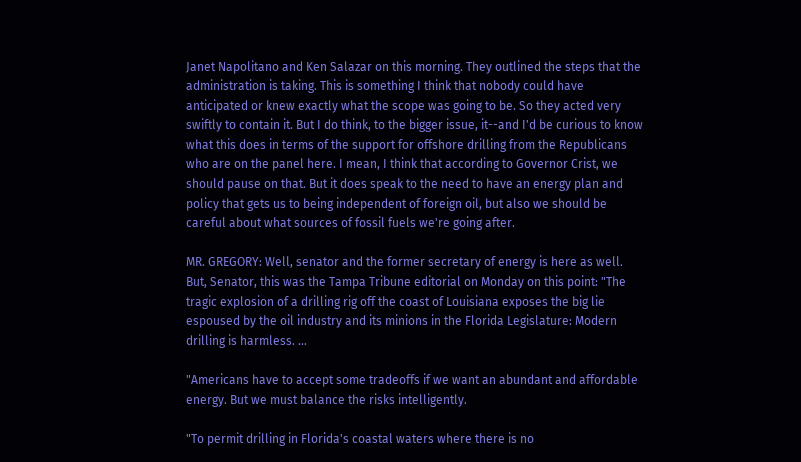Janet Napolitano and Ken Salazar on this morning. They outlined the steps that the administration is taking. This is something I think that nobody could have anticipated or knew exactly what the scope was going to be. So they acted very swiftly to contain it. But I do think, to the bigger issue, it--and I'd be curious to know what this does in terms of the support for offshore drilling from the Republicans who are on the panel here. I mean, I think that according to Governor Crist, we should pause on that. But it does speak to the need to have an energy plan and policy that gets us to being independent of foreign oil, but also we should be careful about what sources of fossil fuels we're going after.

MR. GREGORY: Well, senator and the former secretary of energy is here as well. But, Senator, this was the Tampa Tribune editorial on Monday on this point: "The tragic explosion of a drilling rig off the coast of Louisiana exposes the big lie espoused by the oil industry and its minions in the Florida Legislature: Modern drilling is harmless. ...

"Americans have to accept some tradeoffs if we want an abundant and affordable energy. But we must balance the risks intelligently.

"To permit drilling in Florida's coastal waters where there is no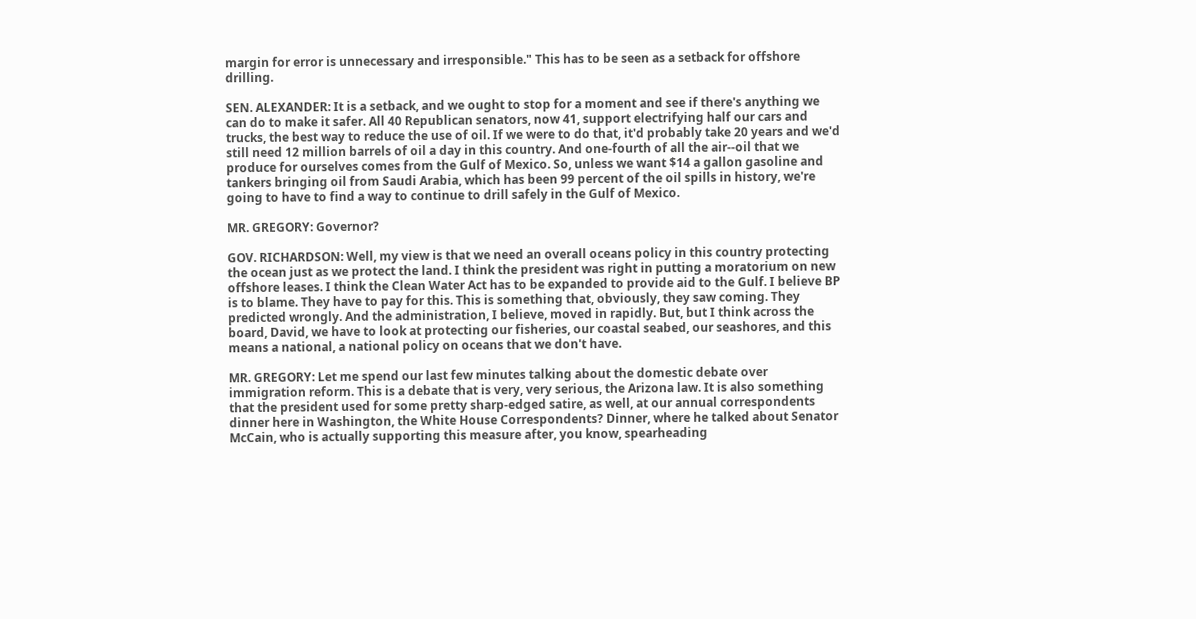margin for error is unnecessary and irresponsible." This has to be seen as a setback for offshore drilling.

SEN. ALEXANDER: It is a setback, and we ought to stop for a moment and see if there's anything we can do to make it safer. All 40 Republican senators, now 41, support electrifying half our cars and trucks, the best way to reduce the use of oil. If we were to do that, it'd probably take 20 years and we'd still need 12 million barrels of oil a day in this country. And one-fourth of all the air--oil that we produce for ourselves comes from the Gulf of Mexico. So, unless we want $14 a gallon gasoline and tankers bringing oil from Saudi Arabia, which has been 99 percent of the oil spills in history, we're going to have to find a way to continue to drill safely in the Gulf of Mexico.

MR. GREGORY: Governor?

GOV. RICHARDSON: Well, my view is that we need an overall oceans policy in this country protecting the ocean just as we protect the land. I think the president was right in putting a moratorium on new offshore leases. I think the Clean Water Act has to be expanded to provide aid to the Gulf. I believe BP is to blame. They have to pay for this. This is something that, obviously, they saw coming. They predicted wrongly. And the administration, I believe, moved in rapidly. But, but I think across the board, David, we have to look at protecting our fisheries, our coastal seabed, our seashores, and this means a national, a national policy on oceans that we don't have.

MR. GREGORY: Let me spend our last few minutes talking about the domestic debate over immigration reform. This is a debate that is very, very serious, the Arizona law. It is also something that the president used for some pretty sharp-edged satire, as well, at our annual correspondents dinner here in Washington, the White House Correspondents? Dinner, where he talked about Senator McCain, who is actually supporting this measure after, you know, spearheading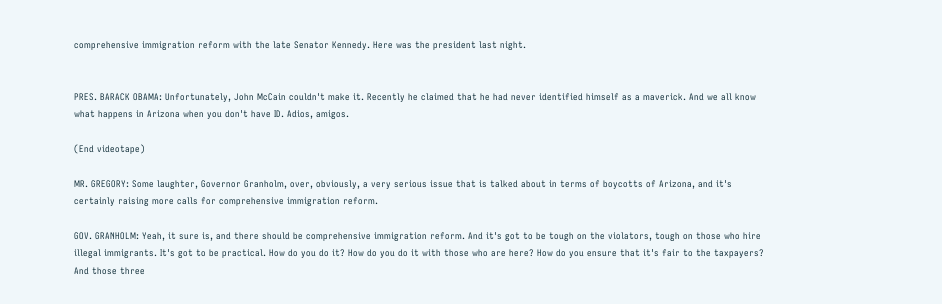comprehensive immigration reform with the late Senator Kennedy. Here was the president last night.


PRES. BARACK OBAMA: Unfortunately, John McCain couldn't make it. Recently he claimed that he had never identified himself as a maverick. And we all know what happens in Arizona when you don't have ID. Adios, amigos.

(End videotape)

MR. GREGORY: Some laughter, Governor Granholm, over, obviously, a very serious issue that is talked about in terms of boycotts of Arizona, and it's certainly raising more calls for comprehensive immigration reform.

GOV. GRANHOLM: Yeah, it sure is, and there should be comprehensive immigration reform. And it's got to be tough on the violators, tough on those who hire illegal immigrants. It's got to be practical. How do you do it? How do you do it with those who are here? How do you ensure that it's fair to the taxpayers? And those three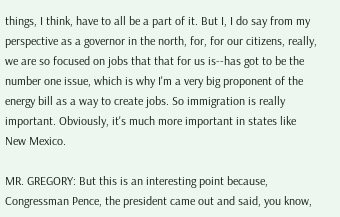things, I think, have to all be a part of it. But I, I do say from my perspective as a governor in the north, for, for our citizens, really, we are so focused on jobs that that for us is--has got to be the number one issue, which is why I'm a very big proponent of the energy bill as a way to create jobs. So immigration is really important. Obviously, it's much more important in states like New Mexico.

MR. GREGORY: But this is an interesting point because, Congressman Pence, the president came out and said, you know,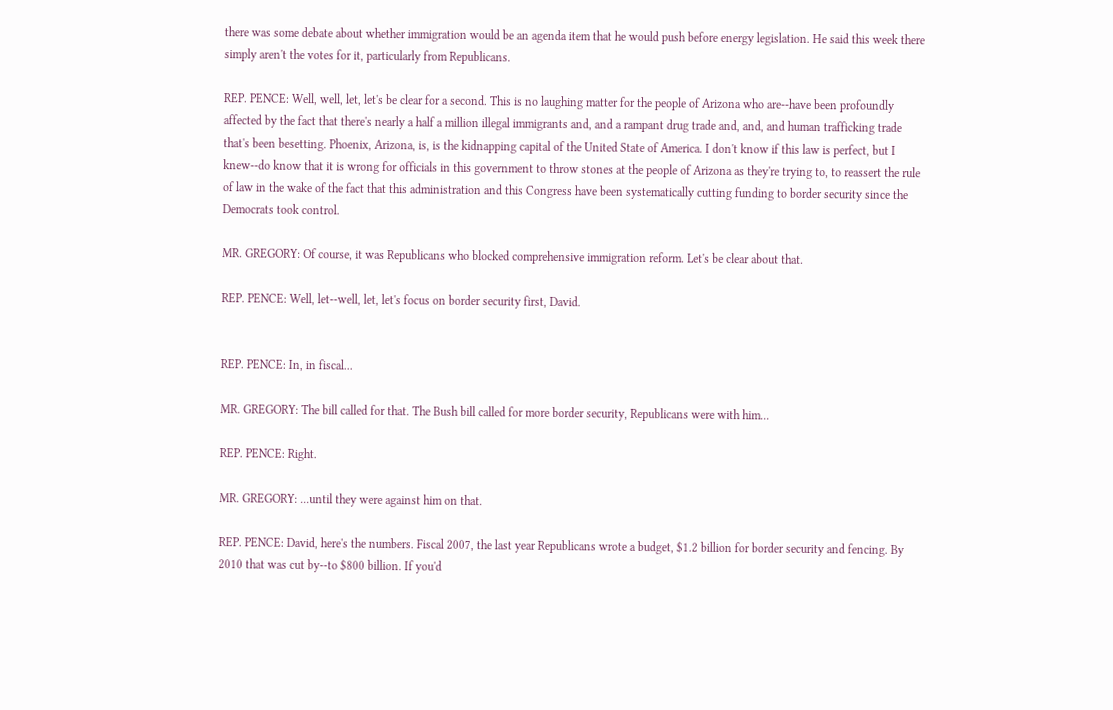there was some debate about whether immigration would be an agenda item that he would push before energy legislation. He said this week there simply aren't the votes for it, particularly from Republicans.

REP. PENCE: Well, well, let, let's be clear for a second. This is no laughing matter for the people of Arizona who are--have been profoundly affected by the fact that there's nearly a half a million illegal immigrants and, and a rampant drug trade and, and, and human trafficking trade that's been besetting. Phoenix, Arizona, is, is the kidnapping capital of the United State of America. I don't know if this law is perfect, but I knew--do know that it is wrong for officials in this government to throw stones at the people of Arizona as they're trying to, to reassert the rule of law in the wake of the fact that this administration and this Congress have been systematically cutting funding to border security since the Democrats took control.

MR. GREGORY: Of course, it was Republicans who blocked comprehensive immigration reform. Let's be clear about that.

REP. PENCE: Well, let--well, let, let's focus on border security first, David.


REP. PENCE: In, in fiscal...

MR. GREGORY: The bill called for that. The Bush bill called for more border security, Republicans were with him...

REP. PENCE: Right.

MR. GREGORY: ...until they were against him on that.

REP. PENCE: David, here's the numbers. Fiscal 2007, the last year Republicans wrote a budget, $1.2 billion for border security and fencing. By 2010 that was cut by--to $800 billion. If you'd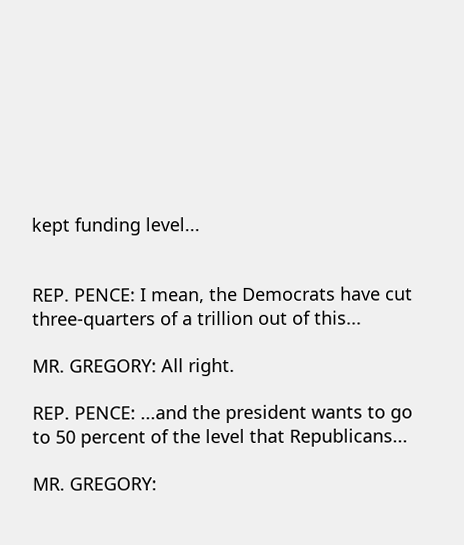kept funding level...


REP. PENCE: I mean, the Democrats have cut three-quarters of a trillion out of this...

MR. GREGORY: All right.

REP. PENCE: ...and the president wants to go to 50 percent of the level that Republicans...

MR. GREGORY: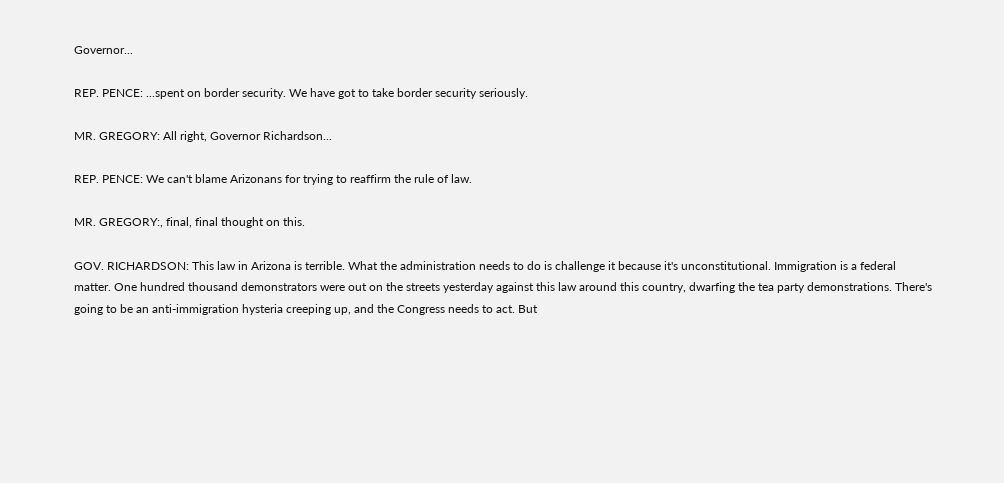Governor...

REP. PENCE: ...spent on border security. We have got to take border security seriously.

MR. GREGORY: All right, Governor Richardson...

REP. PENCE: We can't blame Arizonans for trying to reaffirm the rule of law.

MR. GREGORY:, final, final thought on this.

GOV. RICHARDSON: This law in Arizona is terrible. What the administration needs to do is challenge it because it's unconstitutional. Immigration is a federal matter. One hundred thousand demonstrators were out on the streets yesterday against this law around this country, dwarfing the tea party demonstrations. There's going to be an anti-immigration hysteria creeping up, and the Congress needs to act. But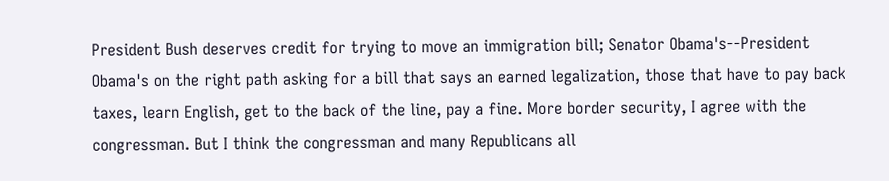President Bush deserves credit for trying to move an immigration bill; Senator Obama's--President Obama's on the right path asking for a bill that says an earned legalization, those that have to pay back taxes, learn English, get to the back of the line, pay a fine. More border security, I agree with the congressman. But I think the congressman and many Republicans all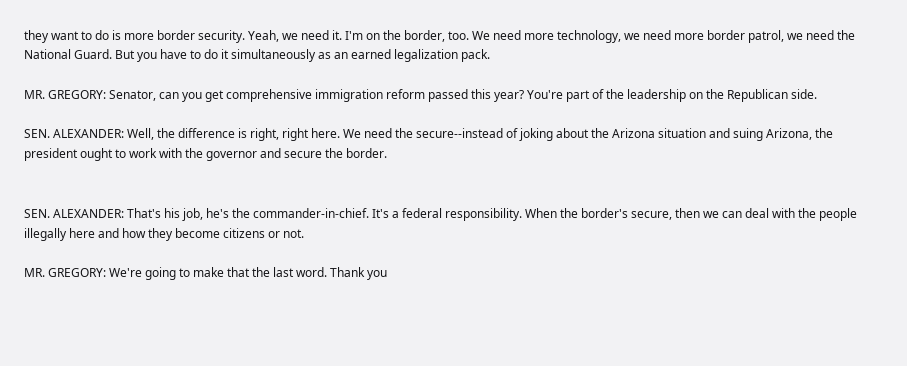they want to do is more border security. Yeah, we need it. I'm on the border, too. We need more technology, we need more border patrol, we need the National Guard. But you have to do it simultaneously as an earned legalization pack.

MR. GREGORY: Senator, can you get comprehensive immigration reform passed this year? You're part of the leadership on the Republican side.

SEN. ALEXANDER: Well, the difference is right, right here. We need the secure--instead of joking about the Arizona situation and suing Arizona, the president ought to work with the governor and secure the border.


SEN. ALEXANDER: That's his job, he's the commander-in-chief. It's a federal responsibility. When the border's secure, then we can deal with the people illegally here and how they become citizens or not.

MR. GREGORY: We're going to make that the last word. Thank you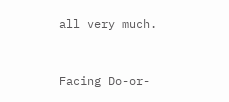all very much.


Facing Do-or-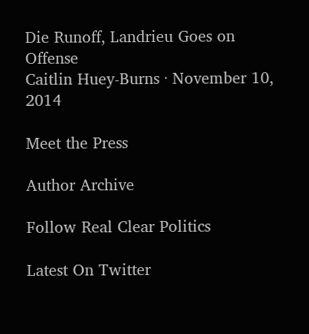Die Runoff, Landrieu Goes on Offense
Caitlin Huey-Burns · November 10, 2014

Meet the Press

Author Archive

Follow Real Clear Politics

Latest On Twitter